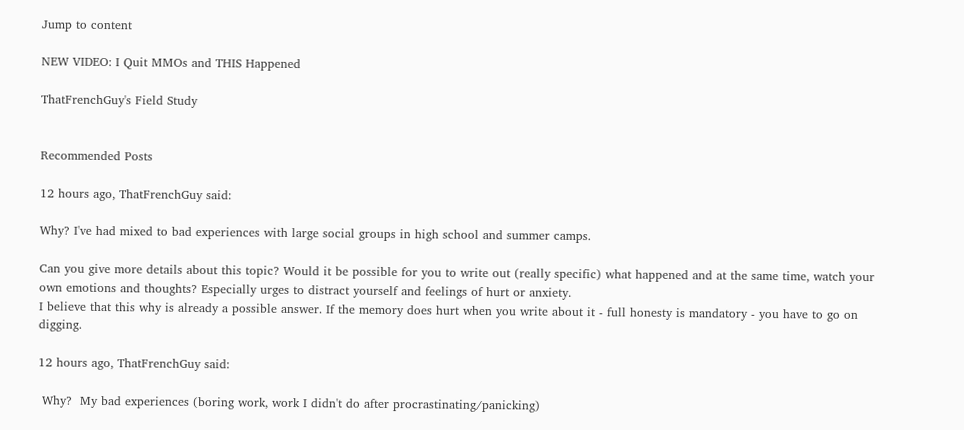Jump to content

NEW VIDEO: I Quit MMOs and THIS Happened

ThatFrenchGuy's Field Study


Recommended Posts

12 hours ago, ThatFrenchGuy said:

Why? I've had mixed to bad experiences with large social groups in high school and summer camps.

Can you give more details about this topic? Would it be possible for you to write out (really specific) what happened and at the same time, watch your own emotions and thoughts? Especially urges to distract yourself and feelings of hurt or anxiety.
I believe that this why is already a possible answer. If the memory does hurt when you write about it - full honesty is mandatory - you have to go on digging.

12 hours ago, ThatFrenchGuy said:

 Why?  My bad experiences (boring work, work I didn't do after procrastinating/panicking)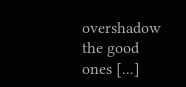overshadow the good ones [...]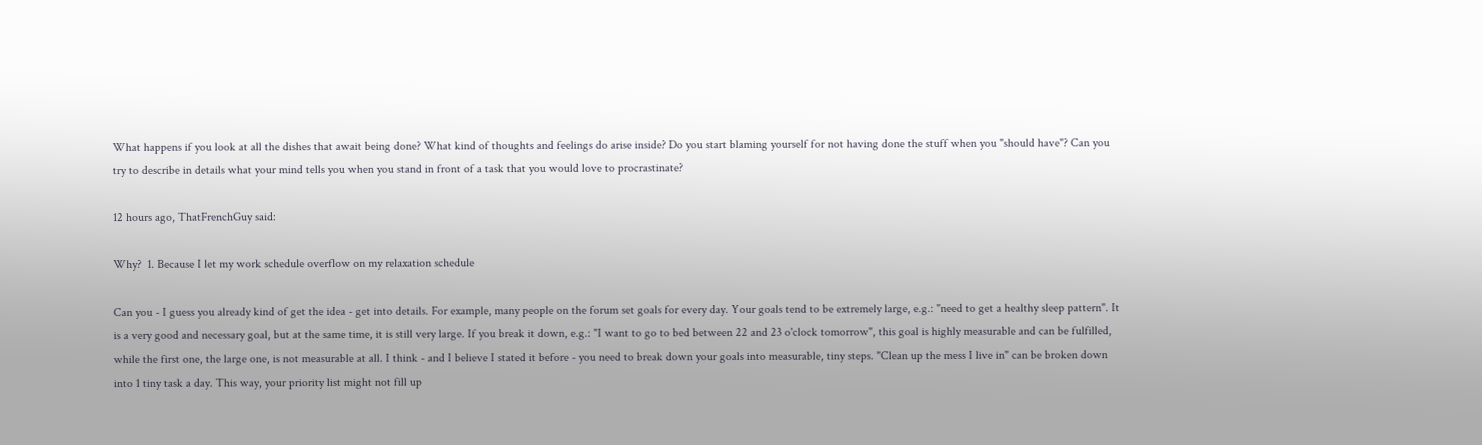What happens if you look at all the dishes that await being done? What kind of thoughts and feelings do arise inside? Do you start blaming yourself for not having done the stuff when you "should have"? Can you try to describe in details what your mind tells you when you stand in front of a task that you would love to procrastinate?

12 hours ago, ThatFrenchGuy said:

Why?  1. Because I let my work schedule overflow on my relaxation schedule

Can you - I guess you already kind of get the idea - get into details. For example, many people on the forum set goals for every day. Your goals tend to be extremely large, e.g.: "need to get a healthy sleep pattern". It is a very good and necessary goal, but at the same time, it is still very large. If you break it down, e.g.: "I want to go to bed between 22 and 23 o'clock tomorrow", this goal is highly measurable and can be fulfilled, while the first one, the large one, is not measurable at all. I think - and I believe I stated it before - you need to break down your goals into measurable, tiny steps. "Clean up the mess I live in" can be broken down into 1 tiny task a day. This way, your priority list might not fill up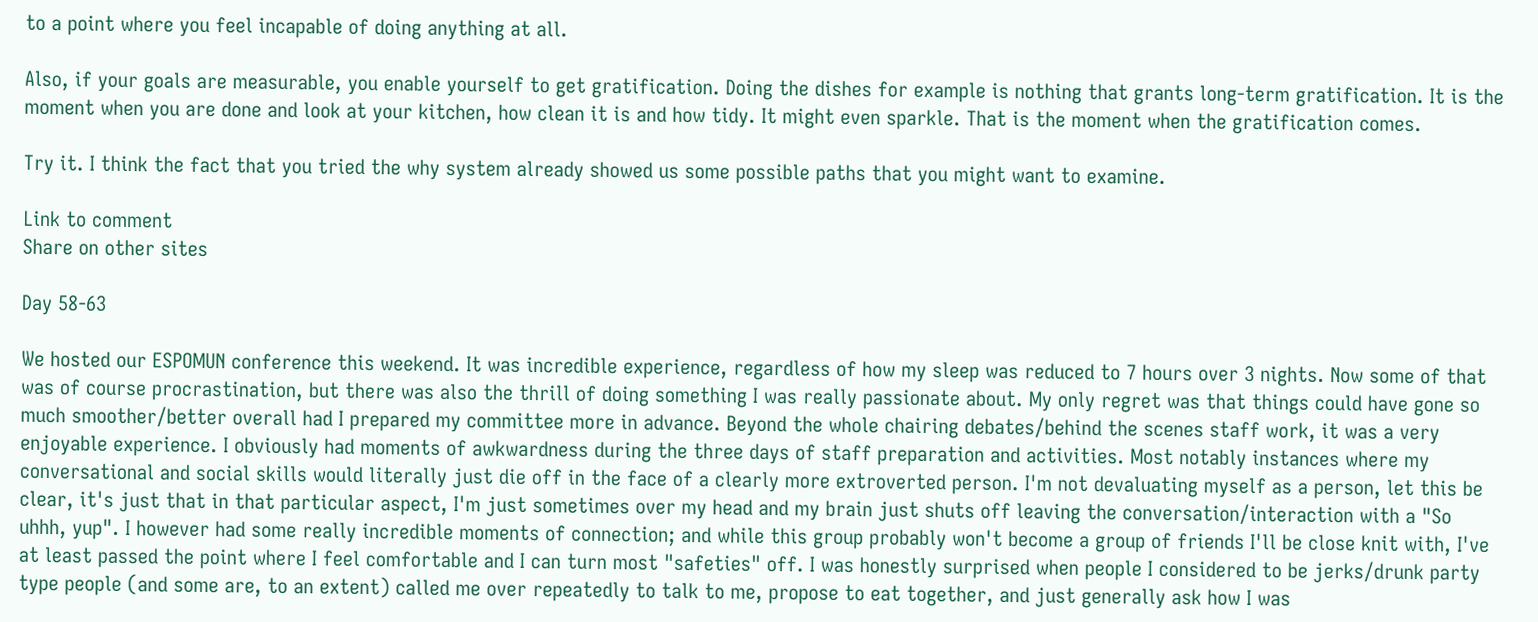to a point where you feel incapable of doing anything at all.

Also, if your goals are measurable, you enable yourself to get gratification. Doing the dishes for example is nothing that grants long-term gratification. It is the moment when you are done and look at your kitchen, how clean it is and how tidy. It might even sparkle. That is the moment when the gratification comes.

Try it. I think the fact that you tried the why system already showed us some possible paths that you might want to examine.

Link to comment
Share on other sites

Day 58-63

We hosted our ESPOMUN conference this weekend. It was incredible experience, regardless of how my sleep was reduced to 7 hours over 3 nights. Now some of that was of course procrastination, but there was also the thrill of doing something I was really passionate about. My only regret was that things could have gone so much smoother/better overall had I prepared my committee more in advance. Beyond the whole chairing debates/behind the scenes staff work, it was a very enjoyable experience. I obviously had moments of awkwardness during the three days of staff preparation and activities. Most notably instances where my conversational and social skills would literally just die off in the face of a clearly more extroverted person. I'm not devaluating myself as a person, let this be clear, it's just that in that particular aspect, I'm just sometimes over my head and my brain just shuts off leaving the conversation/interaction with a "So uhhh, yup". I however had some really incredible moments of connection; and while this group probably won't become a group of friends I'll be close knit with, I've at least passed the point where I feel comfortable and I can turn most "safeties" off. I was honestly surprised when people I considered to be jerks/drunk party type people (and some are, to an extent) called me over repeatedly to talk to me, propose to eat together, and just generally ask how I was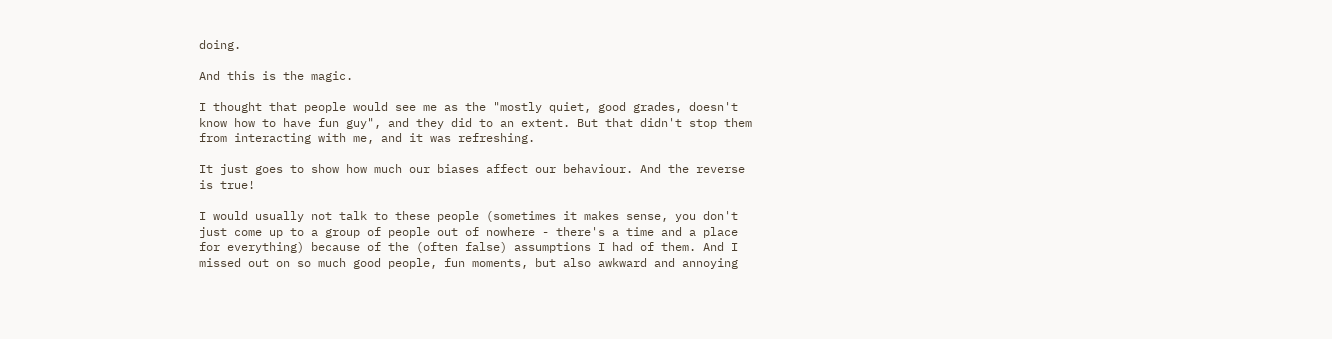doing.

And this is the magic.

I thought that people would see me as the "mostly quiet, good grades, doesn't know how to have fun guy", and they did to an extent. But that didn't stop them from interacting with me, and it was refreshing.

It just goes to show how much our biases affect our behaviour. And the reverse is true!

I would usually not talk to these people (sometimes it makes sense, you don't just come up to a group of people out of nowhere - there's a time and a place for everything) because of the (often false) assumptions I had of them. And I missed out on so much good people, fun moments, but also awkward and annoying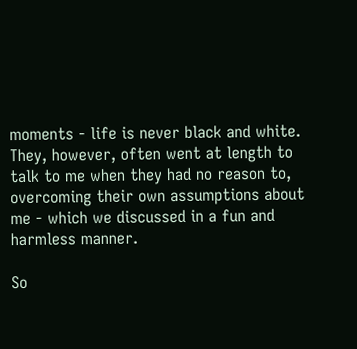moments - life is never black and white. They, however, often went at length to talk to me when they had no reason to, overcoming their own assumptions about me - which we discussed in a fun and harmless manner.

So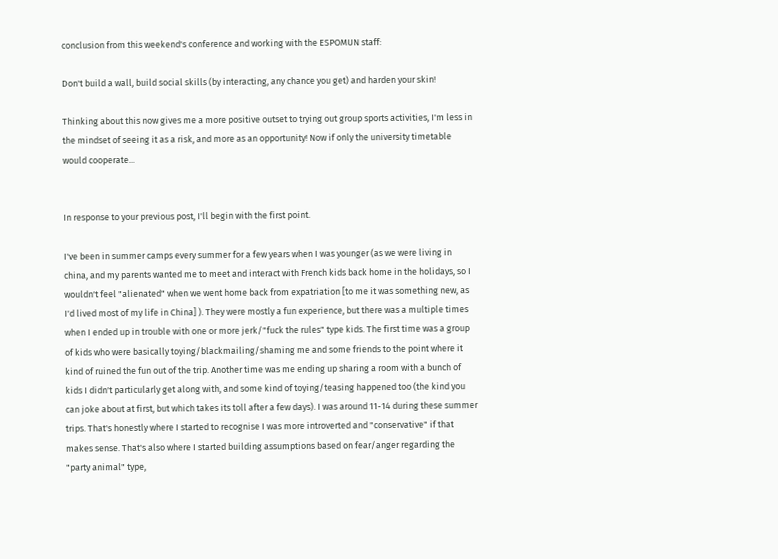conclusion from this weekend's conference and working with the ESPOMUN staff:

Don't build a wall, build social skills (by interacting, any chance you get) and harden your skin!

Thinking about this now gives me a more positive outset to trying out group sports activities, I'm less in the mindset of seeing it as a risk, and more as an opportunity! Now if only the university timetable would cooperate...


In response to your previous post, I'll begin with the first point.

I've been in summer camps every summer for a few years when I was younger (as we were living in china, and my parents wanted me to meet and interact with French kids back home in the holidays, so I wouldn't feel "alienated" when we went home back from expatriation [to me it was something new, as I'd lived most of my life in China] ). They were mostly a fun experience, but there was a multiple times when I ended up in trouble with one or more jerk/"fuck the rules" type kids. The first time was a group of kids who were basically toying/blackmailing/shaming me and some friends to the point where it kind of ruined the fun out of the trip. Another time was me ending up sharing a room with a bunch of kids I didn't particularly get along with, and some kind of toying/teasing happened too (the kind you can joke about at first, but which takes its toll after a few days). I was around 11-14 during these summer trips. That's honestly where I started to recognise I was more introverted and "conservative" if that makes sense. That's also where I started building assumptions based on fear/anger regarding the "party animal" type,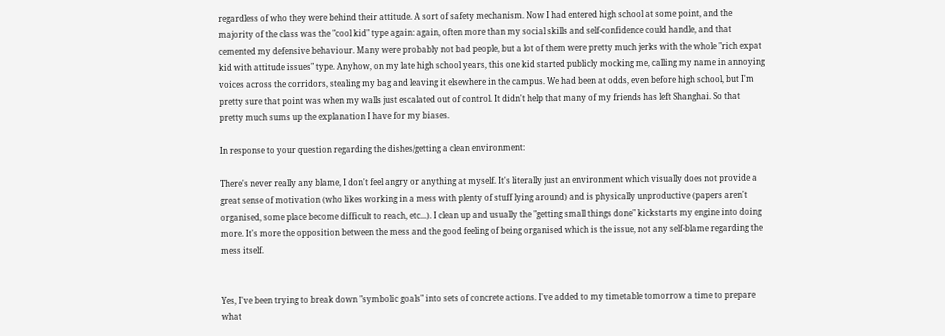regardless of who they were behind their attitude. A sort of safety mechanism. Now I had entered high school at some point, and the majority of the class was the "cool kid" type again: again, often more than my social skills and self-confidence could handle, and that cemented my defensive behaviour. Many were probably not bad people, but a lot of them were pretty much jerks with the whole "rich expat kid with attitude issues" type. Anyhow, on my late high school years, this one kid started publicly mocking me, calling my name in annoying voices across the corridors, stealing my bag and leaving it elsewhere in the campus. We had been at odds, even before high school, but I'm pretty sure that point was when my walls just escalated out of control. It didn't help that many of my friends has left Shanghai. So that pretty much sums up the explanation I have for my biases.

In response to your question regarding the dishes/getting a clean environment:

There's never really any blame, I don't feel angry or anything at myself. It's literally just an environment which visually does not provide a great sense of motivation (who likes working in a mess with plenty of stuff lying around) and is physically unproductive (papers aren't organised, some place become difficult to reach, etc...). I clean up and usually the "getting small things done" kickstarts my engine into doing more. It's more the opposition between the mess and the good feeling of being organised which is the issue, not any self-blame regarding the mess itself.


Yes, I've been trying to break down "symbolic goals" into sets of concrete actions. I've added to my timetable tomorrow a time to prepare what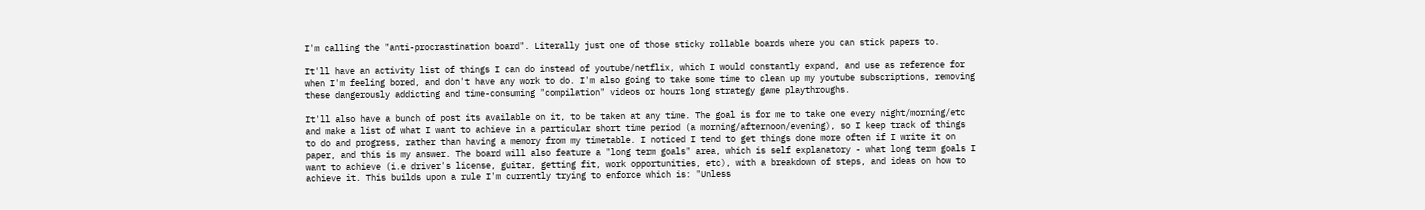I'm calling the "anti-procrastination board". Literally just one of those sticky rollable boards where you can stick papers to.

It'll have an activity list of things I can do instead of youtube/netflix, which I would constantly expand, and use as reference for when I'm feeling bored, and don't have any work to do. I'm also going to take some time to clean up my youtube subscriptions, removing these dangerously addicting and time-consuming "compilation" videos or hours long strategy game playthroughs.

It'll also have a bunch of post its available on it, to be taken at any time. The goal is for me to take one every night/morning/etc and make a list of what I want to achieve in a particular short time period (a morning/afternoon/evening), so I keep track of things to do and progress, rather than having a memory from my timetable. I noticed I tend to get things done more often if I write it on paper, and this is my answer. The board will also feature a "long term goals" area, which is self explanatory - what long term goals I want to achieve (i.e driver's license, guitar, getting fit, work opportunities, etc), with a breakdown of steps, and ideas on how to achieve it. This builds upon a rule I'm currently trying to enforce which is: "Unless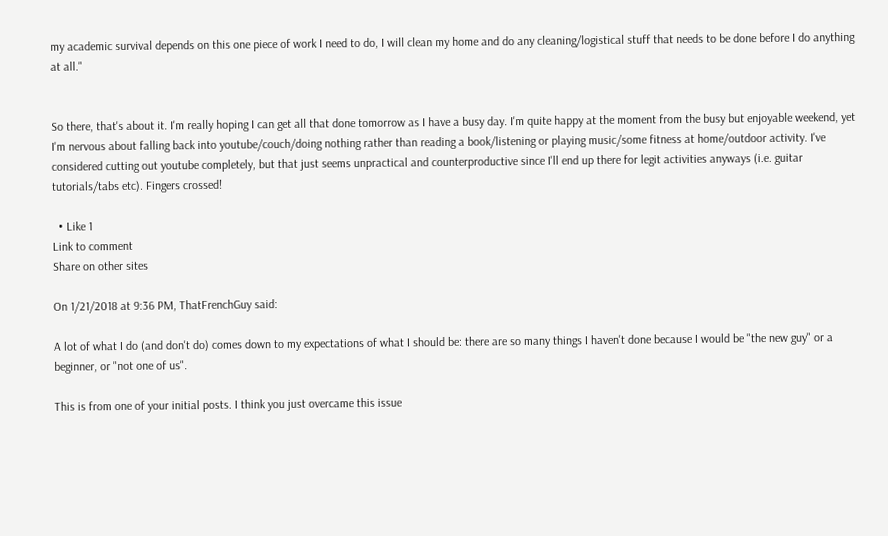my academic survival depends on this one piece of work I need to do, I will clean my home and do any cleaning/logistical stuff that needs to be done before I do anything at all."


So there, that's about it. I'm really hoping I can get all that done tomorrow as I have a busy day. I'm quite happy at the moment from the busy but enjoyable weekend, yet I'm nervous about falling back into youtube/couch/doing nothing rather than reading a book/listening or playing music/some fitness at home/outdoor activity. I've considered cutting out youtube completely, but that just seems unpractical and counterproductive since I'll end up there for legit activities anyways (i.e. guitar tutorials/tabs etc). Fingers crossed!

  • Like 1
Link to comment
Share on other sites

On 1/21/2018 at 9:36 PM, ThatFrenchGuy said:

A lot of what I do (and don't do) comes down to my expectations of what I should be: there are so many things I haven't done because I would be "the new guy" or a beginner, or "not one of us".

This is from one of your initial posts. I think you just overcame this issue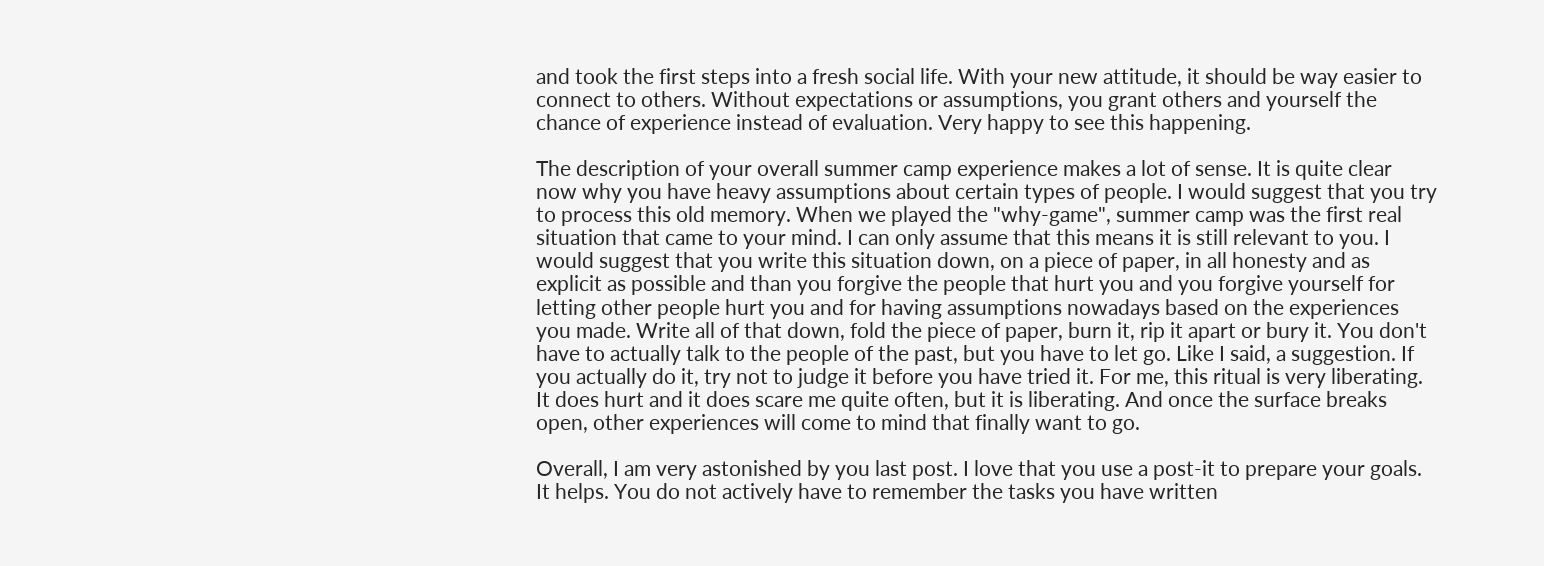and took the first steps into a fresh social life. With your new attitude, it should be way easier to connect to others. Without expectations or assumptions, you grant others and yourself the chance of experience instead of evaluation. Very happy to see this happening.

The description of your overall summer camp experience makes a lot of sense. It is quite clear now why you have heavy assumptions about certain types of people. I would suggest that you try to process this old memory. When we played the "why-game", summer camp was the first real situation that came to your mind. I can only assume that this means it is still relevant to you. I would suggest that you write this situation down, on a piece of paper, in all honesty and as explicit as possible and than you forgive the people that hurt you and you forgive yourself for letting other people hurt you and for having assumptions nowadays based on the experiences you made. Write all of that down, fold the piece of paper, burn it, rip it apart or bury it. You don't have to actually talk to the people of the past, but you have to let go. Like I said, a suggestion. If you actually do it, try not to judge it before you have tried it. For me, this ritual is very liberating. It does hurt and it does scare me quite often, but it is liberating. And once the surface breaks open, other experiences will come to mind that finally want to go.

Overall, I am very astonished by you last post. I love that you use a post-it to prepare your goals. It helps. You do not actively have to remember the tasks you have written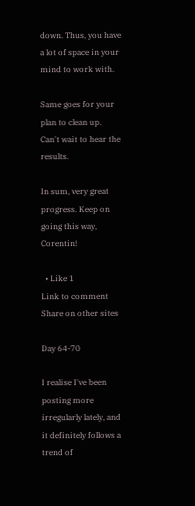down. Thus, you have a lot of space in your mind to work with.

Same goes for your plan to clean up. Can't wait to hear the results.

In sum, very great progress. Keep on going this way, Corentin!

  • Like 1
Link to comment
Share on other sites

Day 64-70

I realise I've been posting more irregularly lately, and it definitely follows a trend of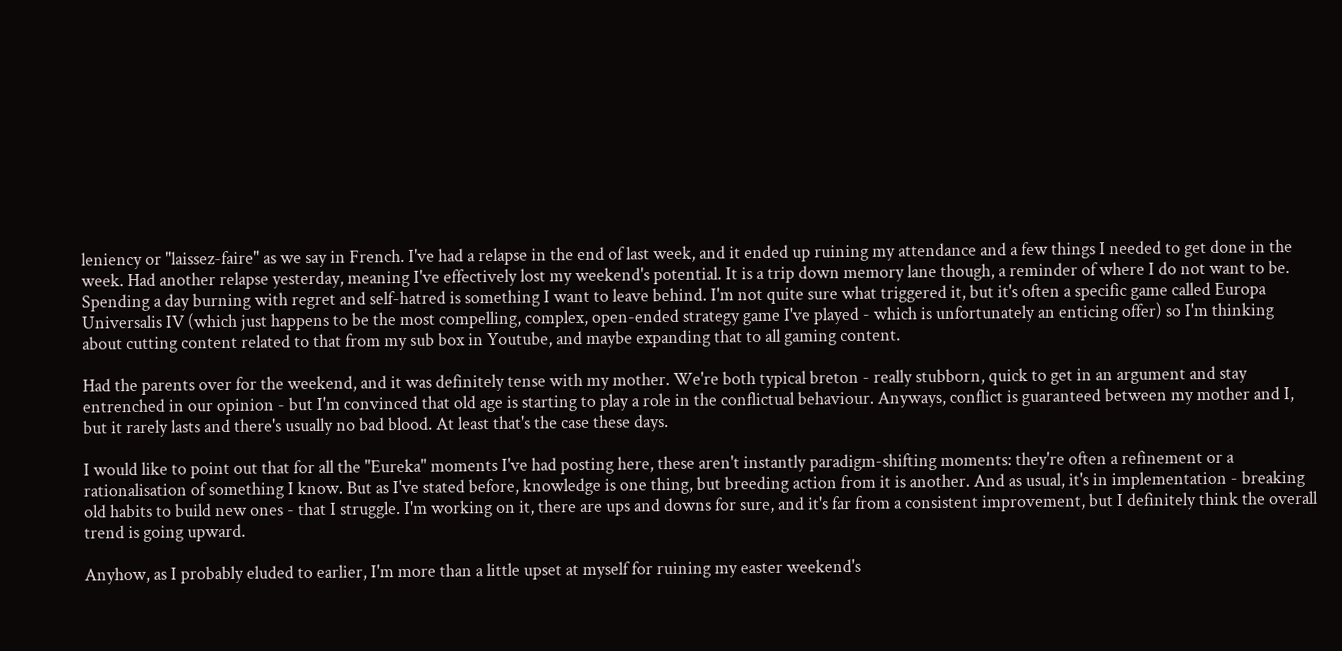leniency or "laissez-faire" as we say in French. I've had a relapse in the end of last week, and it ended up ruining my attendance and a few things I needed to get done in the week. Had another relapse yesterday, meaning I've effectively lost my weekend's potential. It is a trip down memory lane though, a reminder of where I do not want to be. Spending a day burning with regret and self-hatred is something I want to leave behind. I'm not quite sure what triggered it, but it's often a specific game called Europa Universalis IV (which just happens to be the most compelling, complex, open-ended strategy game I've played - which is unfortunately an enticing offer) so I'm thinking about cutting content related to that from my sub box in Youtube, and maybe expanding that to all gaming content.

Had the parents over for the weekend, and it was definitely tense with my mother. We're both typical breton - really stubborn, quick to get in an argument and stay entrenched in our opinion - but I'm convinced that old age is starting to play a role in the conflictual behaviour. Anyways, conflict is guaranteed between my mother and I, but it rarely lasts and there's usually no bad blood. At least that's the case these days.

I would like to point out that for all the "Eureka" moments I've had posting here, these aren't instantly paradigm-shifting moments: they're often a refinement or a rationalisation of something I know. But as I've stated before, knowledge is one thing, but breeding action from it is another. And as usual, it's in implementation - breaking old habits to build new ones - that I struggle. I'm working on it, there are ups and downs for sure, and it's far from a consistent improvement, but I definitely think the overall trend is going upward.

Anyhow, as I probably eluded to earlier, I'm more than a little upset at myself for ruining my easter weekend's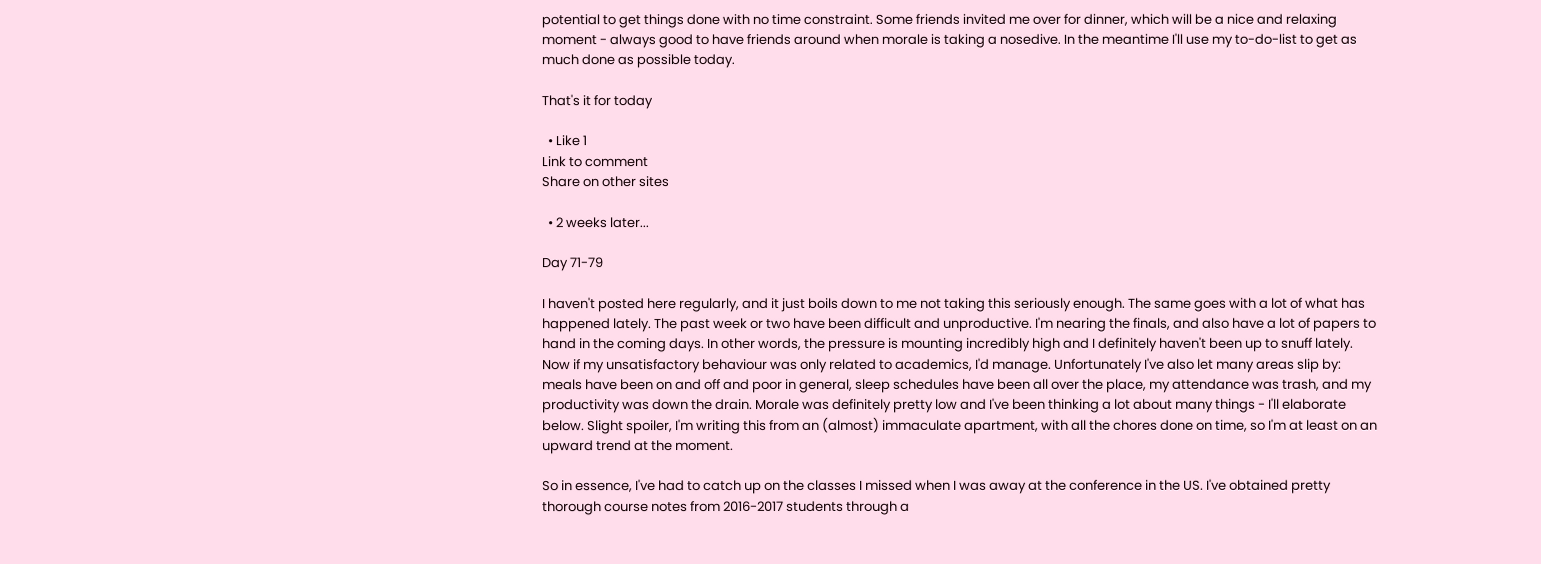potential to get things done with no time constraint. Some friends invited me over for dinner, which will be a nice and relaxing moment - always good to have friends around when morale is taking a nosedive. In the meantime I'll use my to-do-list to get as much done as possible today.

That's it for today

  • Like 1
Link to comment
Share on other sites

  • 2 weeks later...

Day 71-79

I haven't posted here regularly, and it just boils down to me not taking this seriously enough. The same goes with a lot of what has happened lately. The past week or two have been difficult and unproductive. I'm nearing the finals, and also have a lot of papers to hand in the coming days. In other words, the pressure is mounting incredibly high and I definitely haven't been up to snuff lately. Now if my unsatisfactory behaviour was only related to academics, I'd manage. Unfortunately I've also let many areas slip by: meals have been on and off and poor in general, sleep schedules have been all over the place, my attendance was trash, and my productivity was down the drain. Morale was definitely pretty low and I've been thinking a lot about many things - I'll elaborate below. Slight spoiler, I'm writing this from an (almost) immaculate apartment, with all the chores done on time, so I'm at least on an upward trend at the moment.

So in essence, I've had to catch up on the classes I missed when I was away at the conference in the US. I've obtained pretty thorough course notes from 2016-2017 students through a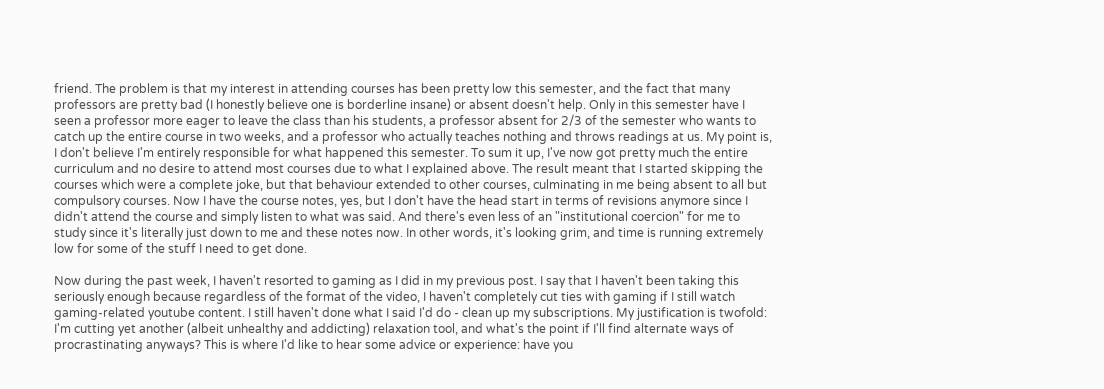friend. The problem is that my interest in attending courses has been pretty low this semester, and the fact that many professors are pretty bad (I honestly believe one is borderline insane) or absent doesn't help. Only in this semester have I seen a professor more eager to leave the class than his students, a professor absent for 2/3 of the semester who wants to catch up the entire course in two weeks, and a professor who actually teaches nothing and throws readings at us. My point is, I don't believe I'm entirely responsible for what happened this semester. To sum it up, I've now got pretty much the entire curriculum and no desire to attend most courses due to what I explained above. The result meant that I started skipping the courses which were a complete joke, but that behaviour extended to other courses, culminating in me being absent to all but compulsory courses. Now I have the course notes, yes, but I don't have the head start in terms of revisions anymore since I didn't attend the course and simply listen to what was said. And there's even less of an "institutional coercion" for me to study since it's literally just down to me and these notes now. In other words, it's looking grim, and time is running extremely low for some of the stuff I need to get done.

Now during the past week, I haven't resorted to gaming as I did in my previous post. I say that I haven't been taking this seriously enough because regardless of the format of the video, I haven't completely cut ties with gaming if I still watch gaming-related youtube content. I still haven't done what I said I'd do - clean up my subscriptions. My justification is twofold: I'm cutting yet another (albeit unhealthy and addicting) relaxation tool, and what's the point if I'll find alternate ways of procrastinating anyways? This is where I'd like to hear some advice or experience: have you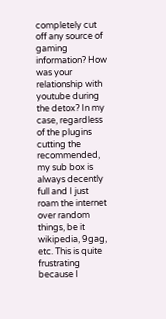completely cut off any source of gaming information? How was your relationship with youtube during the detox? In my case, regardless of the plugins cutting the recommended, my sub box is always decently full and I just roam the internet over random things, be it wikipedia, 9gag, etc. This is quite frustrating because I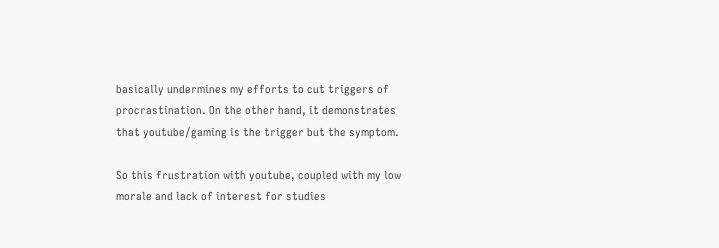basically undermines my efforts to cut triggers of procrastination. On the other hand, it demonstrates that youtube/gaming is the trigger but the symptom.

So this frustration with youtube, coupled with my low morale and lack of interest for studies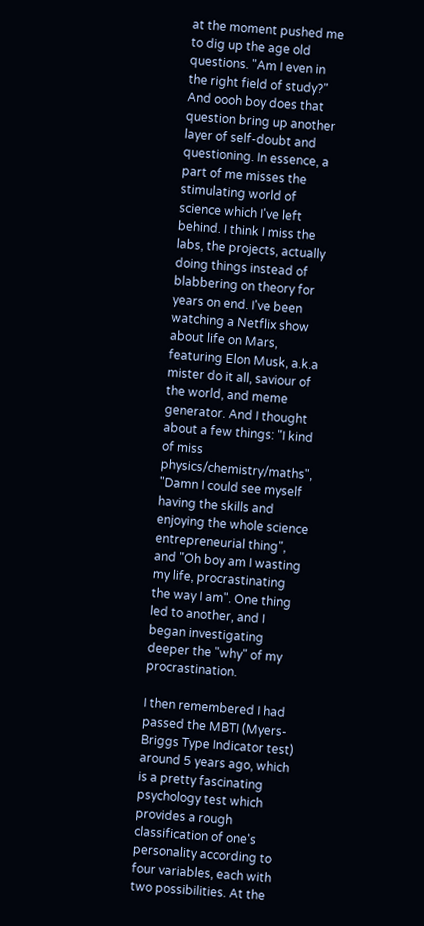at the moment pushed me to dig up the age old questions. "Am I even in the right field of study?" And oooh boy does that question bring up another layer of self-doubt and questioning. In essence, a part of me misses the stimulating world of science which I've left behind. I think I miss the labs, the projects, actually doing things instead of blabbering on theory for years on end. I've been watching a Netflix show about life on Mars, featuring Elon Musk, a.k.a mister do it all, saviour of the world, and meme generator. And I thought about a few things: "I kind of miss physics/chemistry/maths", "Damn I could see myself having the skills and enjoying the whole science entrepreneurial thing", and "Oh boy am I wasting my life, procrastinating the way I am". One thing led to another, and I began investigating deeper the "why" of my procrastination.

I then remembered I had passed the MBTI (Myers-Briggs Type Indicator test) around 5 years ago, which is a pretty fascinating psychology test which provides a rough classification of one's personality according to four variables, each with two possibilities. At the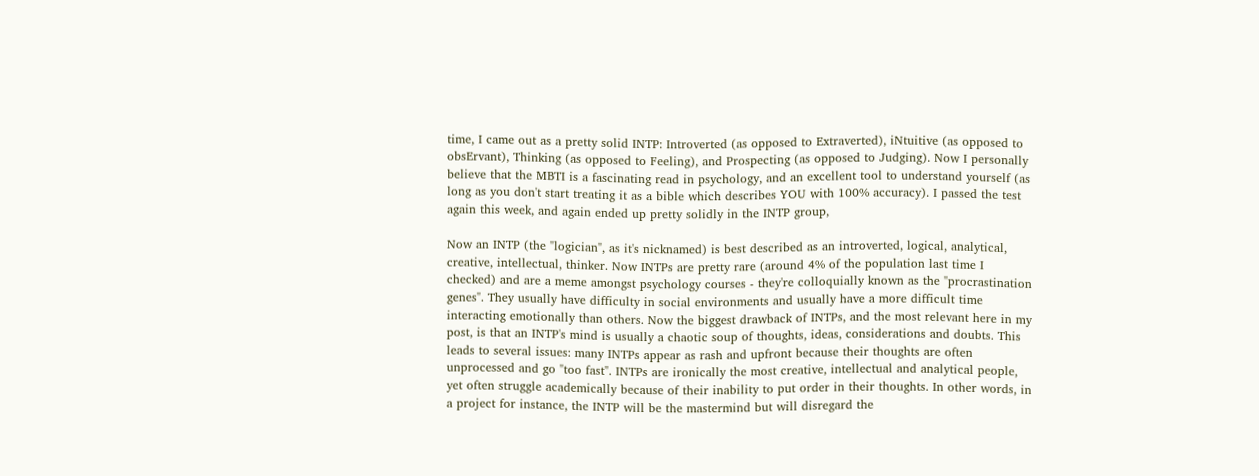time, I came out as a pretty solid INTP: Introverted (as opposed to Extraverted), iNtuitive (as opposed to obsErvant), Thinking (as opposed to Feeling), and Prospecting (as opposed to Judging). Now I personally believe that the MBTI is a fascinating read in psychology, and an excellent tool to understand yourself (as long as you don't start treating it as a bible which describes YOU with 100% accuracy). I passed the test again this week, and again ended up pretty solidly in the INTP group,

Now an INTP (the "logician", as it's nicknamed) is best described as an introverted, logical, analytical, creative, intellectual, thinker. Now INTPs are pretty rare (around 4% of the population last time I checked) and are a meme amongst psychology courses - they're colloquially known as the "procrastination genes". They usually have difficulty in social environments and usually have a more difficult time interacting emotionally than others. Now the biggest drawback of INTPs, and the most relevant here in my post, is that an INTP's mind is usually a chaotic soup of thoughts, ideas, considerations and doubts. This leads to several issues: many INTPs appear as rash and upfront because their thoughts are often unprocessed and go "too fast". INTPs are ironically the most creative, intellectual and analytical people, yet often struggle academically because of their inability to put order in their thoughts. In other words, in a project for instance, the INTP will be the mastermind but will disregard the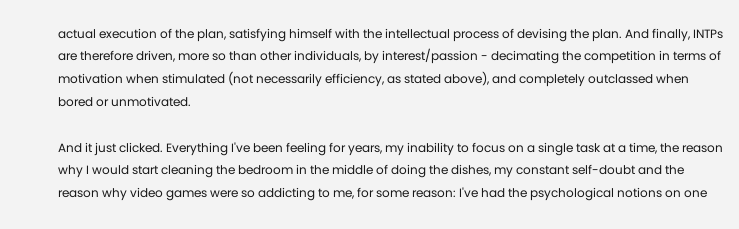actual execution of the plan, satisfying himself with the intellectual process of devising the plan. And finally, INTPs are therefore driven, more so than other individuals, by interest/passion - decimating the competition in terms of motivation when stimulated (not necessarily efficiency, as stated above), and completely outclassed when bored or unmotivated.

And it just clicked. Everything I've been feeling for years, my inability to focus on a single task at a time, the reason why I would start cleaning the bedroom in the middle of doing the dishes, my constant self-doubt and the reason why video games were so addicting to me, for some reason: I've had the psychological notions on one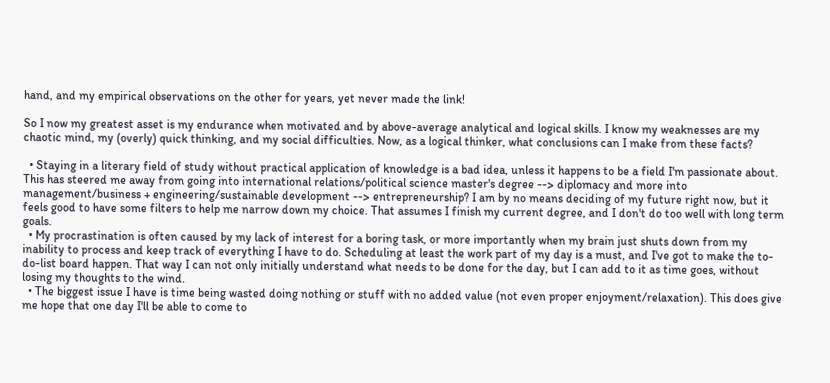hand, and my empirical observations on the other for years, yet never made the link!

So I now my greatest asset is my endurance when motivated and by above-average analytical and logical skills. I know my weaknesses are my chaotic mind, my (overly) quick thinking, and my social difficulties. Now, as a logical thinker, what conclusions can I make from these facts?

  • Staying in a literary field of study without practical application of knowledge is a bad idea, unless it happens to be a field I'm passionate about. This has steered me away from going into international relations/political science master's degree --> diplomacy and more into management/business + engineering/sustainable development --> entrepreneurship? I am by no means deciding of my future right now, but it feels good to have some filters to help me narrow down my choice. That assumes I finish my current degree, and I don't do too well with long term goals.
  • My procrastination is often caused by my lack of interest for a boring task, or more importantly when my brain just shuts down from my inability to process and keep track of everything I have to do. Scheduling at least the work part of my day is a must, and I've got to make the to-do-list board happen. That way I can not only initially understand what needs to be done for the day, but I can add to it as time goes, without losing my thoughts to the wind.
  • The biggest issue I have is time being wasted doing nothing or stuff with no added value (not even proper enjoyment/relaxation). This does give me hope that one day I'll be able to come to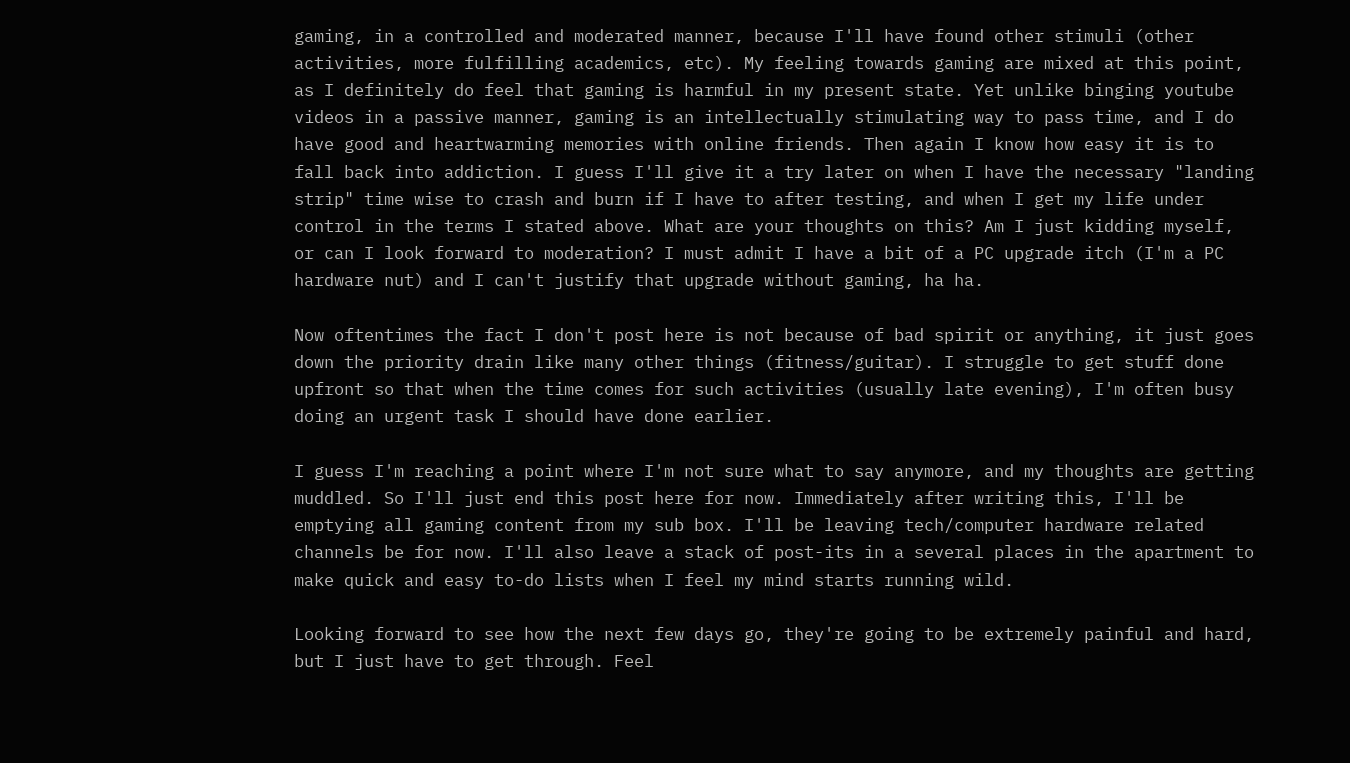gaming, in a controlled and moderated manner, because I'll have found other stimuli (other activities, more fulfilling academics, etc). My feeling towards gaming are mixed at this point, as I definitely do feel that gaming is harmful in my present state. Yet unlike binging youtube videos in a passive manner, gaming is an intellectually stimulating way to pass time, and I do have good and heartwarming memories with online friends. Then again I know how easy it is to fall back into addiction. I guess I'll give it a try later on when I have the necessary "landing strip" time wise to crash and burn if I have to after testing, and when I get my life under control in the terms I stated above. What are your thoughts on this? Am I just kidding myself, or can I look forward to moderation? I must admit I have a bit of a PC upgrade itch (I'm a PC hardware nut) and I can't justify that upgrade without gaming, ha ha.

Now oftentimes the fact I don't post here is not because of bad spirit or anything, it just goes down the priority drain like many other things (fitness/guitar). I struggle to get stuff done upfront so that when the time comes for such activities (usually late evening), I'm often busy doing an urgent task I should have done earlier.

I guess I'm reaching a point where I'm not sure what to say anymore, and my thoughts are getting muddled. So I'll just end this post here for now. Immediately after writing this, I'll be emptying all gaming content from my sub box. I'll be leaving tech/computer hardware related channels be for now. I'll also leave a stack of post-its in a several places in the apartment to make quick and easy to-do lists when I feel my mind starts running wild.

Looking forward to see how the next few days go, they're going to be extremely painful and hard, but I just have to get through. Feel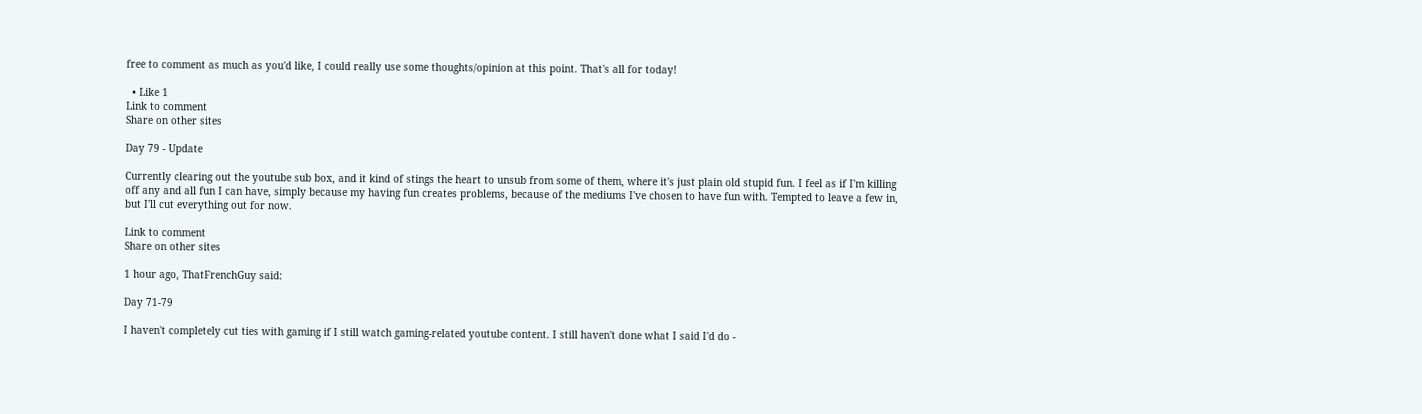free to comment as much as you'd like, I could really use some thoughts/opinion at this point. That's all for today!

  • Like 1
Link to comment
Share on other sites

Day 79 - Update

Currently clearing out the youtube sub box, and it kind of stings the heart to unsub from some of them, where it's just plain old stupid fun. I feel as if I'm killing off any and all fun I can have, simply because my having fun creates problems, because of the mediums I've chosen to have fun with. Tempted to leave a few in, but I'll cut everything out for now.

Link to comment
Share on other sites

1 hour ago, ThatFrenchGuy said:

Day 71-79

I haven't completely cut ties with gaming if I still watch gaming-related youtube content. I still haven't done what I said I'd do -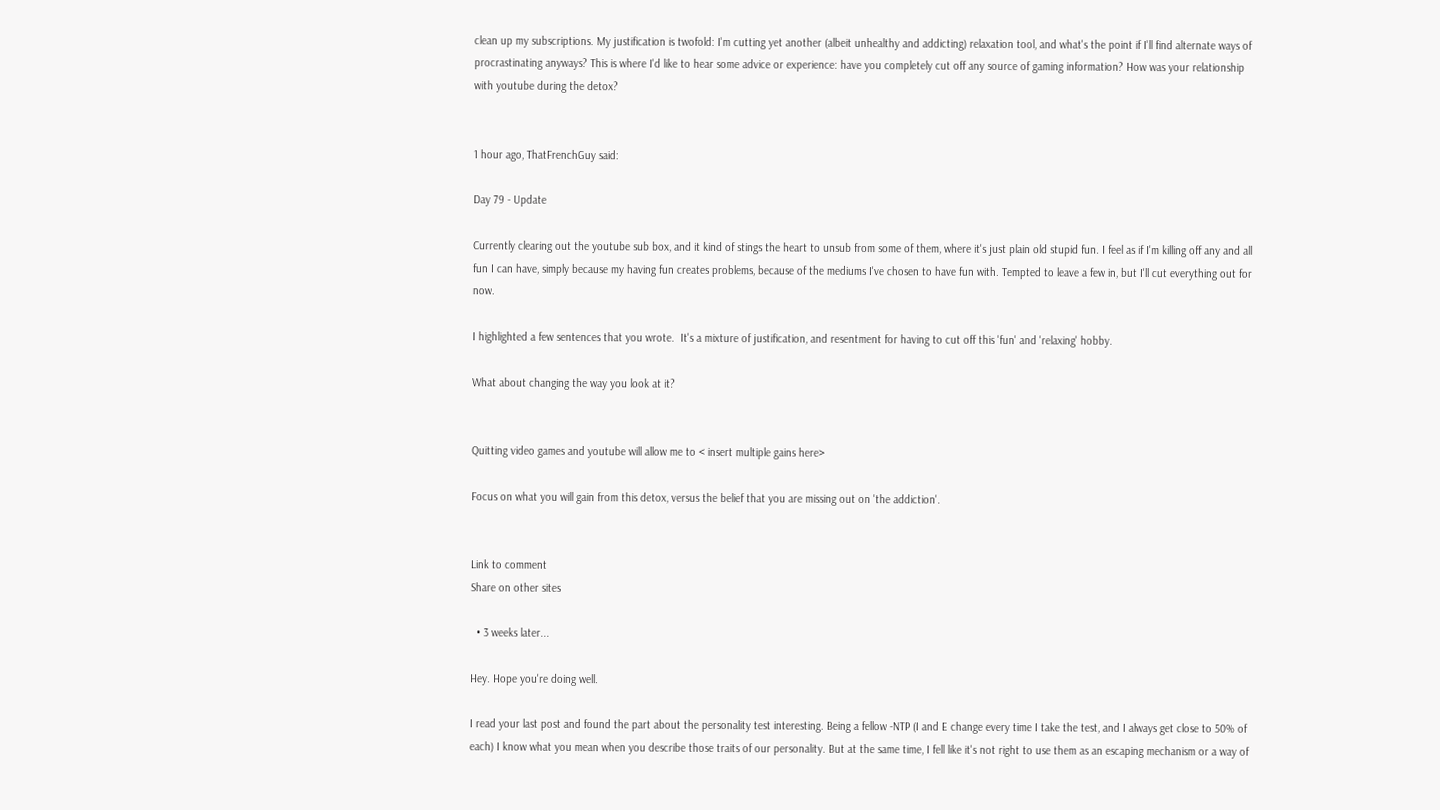clean up my subscriptions. My justification is twofold: I'm cutting yet another (albeit unhealthy and addicting) relaxation tool, and what's the point if I'll find alternate ways of procrastinating anyways? This is where I'd like to hear some advice or experience: have you completely cut off any source of gaming information? How was your relationship with youtube during the detox?


1 hour ago, ThatFrenchGuy said:

Day 79 - Update

Currently clearing out the youtube sub box, and it kind of stings the heart to unsub from some of them, where it's just plain old stupid fun. I feel as if I'm killing off any and all fun I can have, simply because my having fun creates problems, because of the mediums I've chosen to have fun with. Tempted to leave a few in, but I'll cut everything out for now.

I highlighted a few sentences that you wrote.  It's a mixture of justification, and resentment for having to cut off this 'fun' and 'relaxing' hobby.

What about changing the way you look at it?


Quitting video games and youtube will allow me to < insert multiple gains here>

Focus on what you will gain from this detox, versus the belief that you are missing out on 'the addiction'.


Link to comment
Share on other sites

  • 3 weeks later...

Hey. Hope you're doing well.

I read your last post and found the part about the personality test interesting. Being a fellow -NTP (I and E change every time I take the test, and I always get close to 50% of each) I know what you mean when you describe those traits of our personality. But at the same time, I fell like it's not right to use them as an escaping mechanism or a way of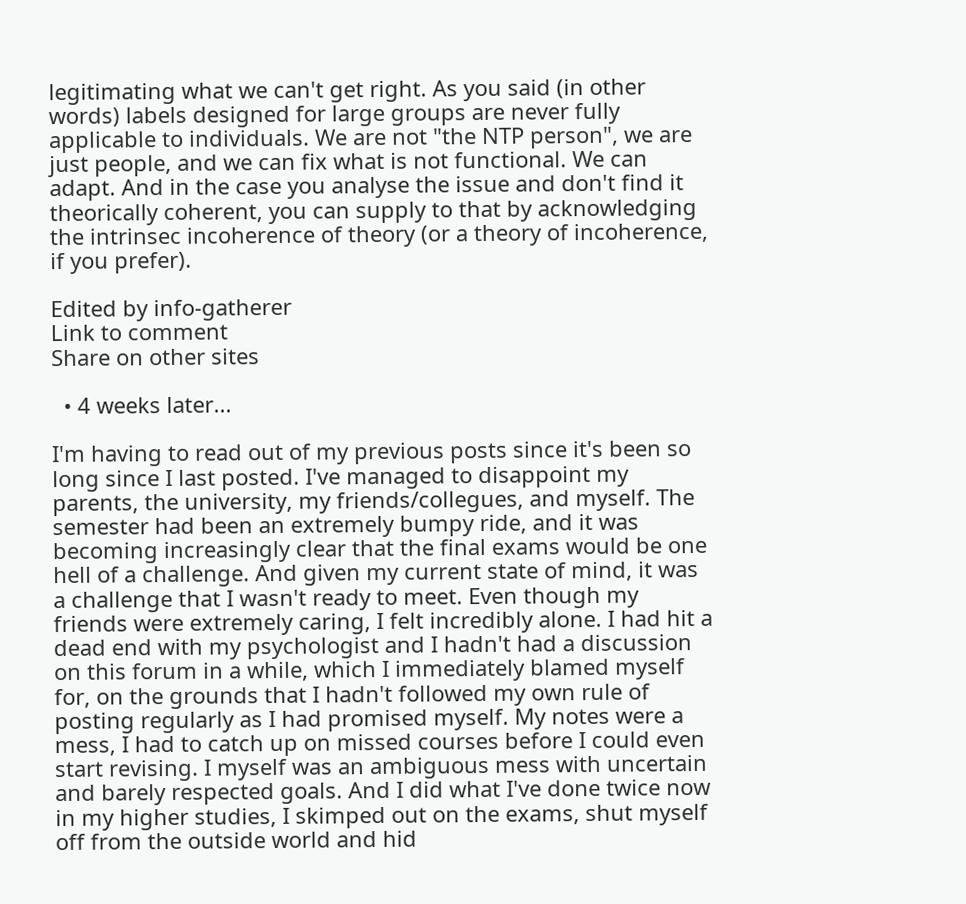legitimating what we can't get right. As you said (in other words) labels designed for large groups are never fully applicable to individuals. We are not "the NTP person", we are just people, and we can fix what is not functional. We can adapt. And in the case you analyse the issue and don't find it theorically coherent, you can supply to that by acknowledging the intrinsec incoherence of theory (or a theory of incoherence, if you prefer).

Edited by info-gatherer
Link to comment
Share on other sites

  • 4 weeks later...

I'm having to read out of my previous posts since it's been so long since I last posted. I've managed to disappoint my parents, the university, my friends/collegues, and myself. The semester had been an extremely bumpy ride, and it was becoming increasingly clear that the final exams would be one hell of a challenge. And given my current state of mind, it was a challenge that I wasn't ready to meet. Even though my friends were extremely caring, I felt incredibly alone. I had hit a dead end with my psychologist and I hadn't had a discussion on this forum in a while, which I immediately blamed myself for, on the grounds that I hadn't followed my own rule of posting regularly as I had promised myself. My notes were a mess, I had to catch up on missed courses before I could even start revising. I myself was an ambiguous mess with uncertain and barely respected goals. And I did what I've done twice now in my higher studies, I skimped out on the exams, shut myself off from the outside world and hid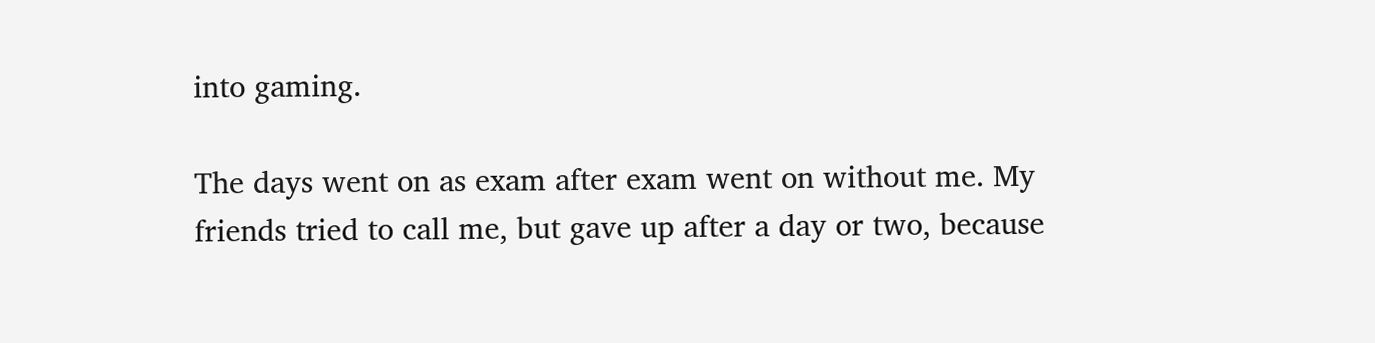into gaming.

The days went on as exam after exam went on without me. My friends tried to call me, but gave up after a day or two, because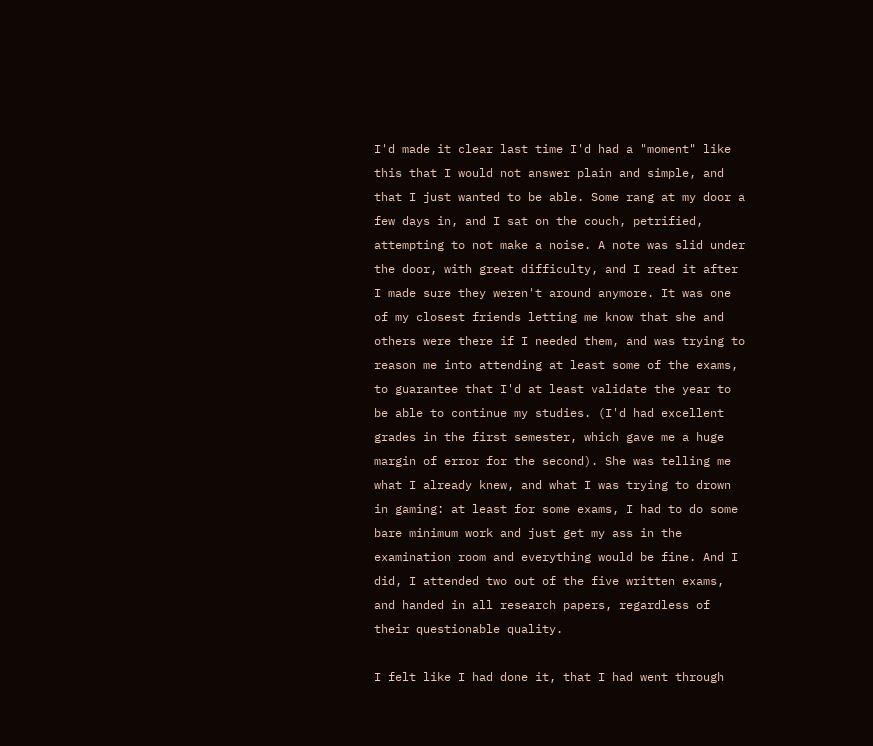I'd made it clear last time I'd had a "moment" like this that I would not answer plain and simple, and that I just wanted to be able. Some rang at my door a few days in, and I sat on the couch, petrified, attempting to not make a noise. A note was slid under the door, with great difficulty, and I read it after I made sure they weren't around anymore. It was one of my closest friends letting me know that she and others were there if I needed them, and was trying to reason me into attending at least some of the exams, to guarantee that I'd at least validate the year to be able to continue my studies. (I'd had excellent grades in the first semester, which gave me a huge margin of error for the second). She was telling me what I already knew, and what I was trying to drown in gaming: at least for some exams, I had to do some bare minimum work and just get my ass in the examination room and everything would be fine. And I did, I attended two out of the five written exams, and handed in all research papers, regardless of their questionable quality.

I felt like I had done it, that I had went through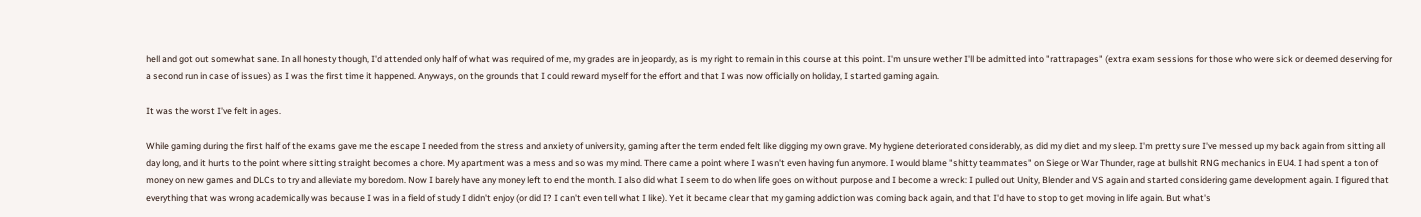hell and got out somewhat sane. In all honesty though, I'd attended only half of what was required of me, my grades are in jeopardy, as is my right to remain in this course at this point. I'm unsure wether I'll be admitted into "rattrapages" (extra exam sessions for those who were sick or deemed deserving for a second run in case of issues) as I was the first time it happened. Anyways, on the grounds that I could reward myself for the effort and that I was now officially on holiday, I started gaming again.

It was the worst I've felt in ages.

While gaming during the first half of the exams gave me the escape I needed from the stress and anxiety of university, gaming after the term ended felt like digging my own grave. My hygiene deteriorated considerably, as did my diet and my sleep. I'm pretty sure I've messed up my back again from sitting all day long, and it hurts to the point where sitting straight becomes a chore. My apartment was a mess and so was my mind. There came a point where I wasn't even having fun anymore. I would blame "shitty teammates" on Siege or War Thunder, rage at bullshit RNG mechanics in EU4. I had spent a ton of money on new games and DLCs to try and alleviate my boredom. Now I barely have any money left to end the month. I also did what I seem to do when life goes on without purpose and I become a wreck: I pulled out Unity, Blender and VS again and started considering game development again. I figured that everything that was wrong academically was because I was in a field of study I didn't enjoy (or did I? I can't even tell what I like). Yet it became clear that my gaming addiction was coming back again, and that I'd have to stop to get moving in life again. But what's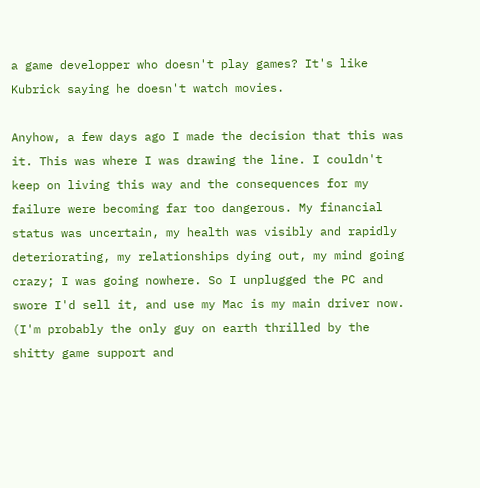a game developper who doesn't play games? It's like Kubrick saying he doesn't watch movies.

Anyhow, a few days ago I made the decision that this was it. This was where I was drawing the line. I couldn't keep on living this way and the consequences for my failure were becoming far too dangerous. My financial status was uncertain, my health was visibly and rapidly deteriorating, my relationships dying out, my mind going crazy; I was going nowhere. So I unplugged the PC and swore I'd sell it, and use my Mac is my main driver now. (I'm probably the only guy on earth thrilled by the shitty game support and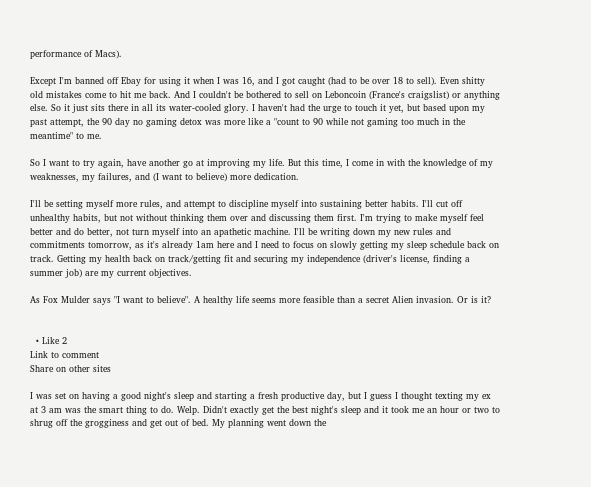performance of Macs).

Except I'm banned off Ebay for using it when I was 16, and I got caught (had to be over 18 to sell). Even shitty old mistakes come to hit me back. And I couldn't be bothered to sell on Leboncoin (France's craigslist) or anything else. So it just sits there in all its water-cooled glory. I haven't had the urge to touch it yet, but based upon my past attempt, the 90 day no gaming detox was more like a "count to 90 while not gaming too much in the meantime" to me.

So I want to try again, have another go at improving my life. But this time, I come in with the knowledge of my weaknesses, my failures, and (I want to believe) more dedication.

I'll be setting myself more rules, and attempt to discipline myself into sustaining better habits. I'll cut off unhealthy habits, but not without thinking them over and discussing them first. I'm trying to make myself feel better and do better, not turn myself into an apathetic machine. I'll be writing down my new rules and commitments tomorrow, as it's already 1am here and I need to focus on slowly getting my sleep schedule back on track. Getting my health back on track/getting fit and securing my independence (driver's license, finding a summer job) are my current objectives.

As Fox Mulder says "I want to believe". A healthy life seems more feasible than a secret Alien invasion. Or is it?


  • Like 2
Link to comment
Share on other sites

I was set on having a good night's sleep and starting a fresh productive day, but I guess I thought texting my ex at 3 am was the smart thing to do. Welp. Didn't exactly get the best night's sleep and it took me an hour or two to shrug off the grogginess and get out of bed. My planning went down the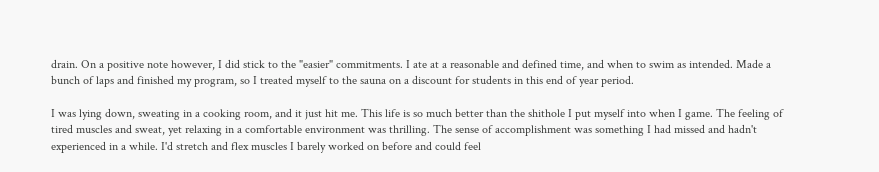drain. On a positive note however, I did stick to the "easier" commitments. I ate at a reasonable and defined time, and when to swim as intended. Made a bunch of laps and finished my program, so I treated myself to the sauna on a discount for students in this end of year period.

I was lying down, sweating in a cooking room, and it just hit me. This life is so much better than the shithole I put myself into when I game. The feeling of tired muscles and sweat, yet relaxing in a comfortable environment was thrilling. The sense of accomplishment was something I had missed and hadn't experienced in a while. I'd stretch and flex muscles I barely worked on before and could feel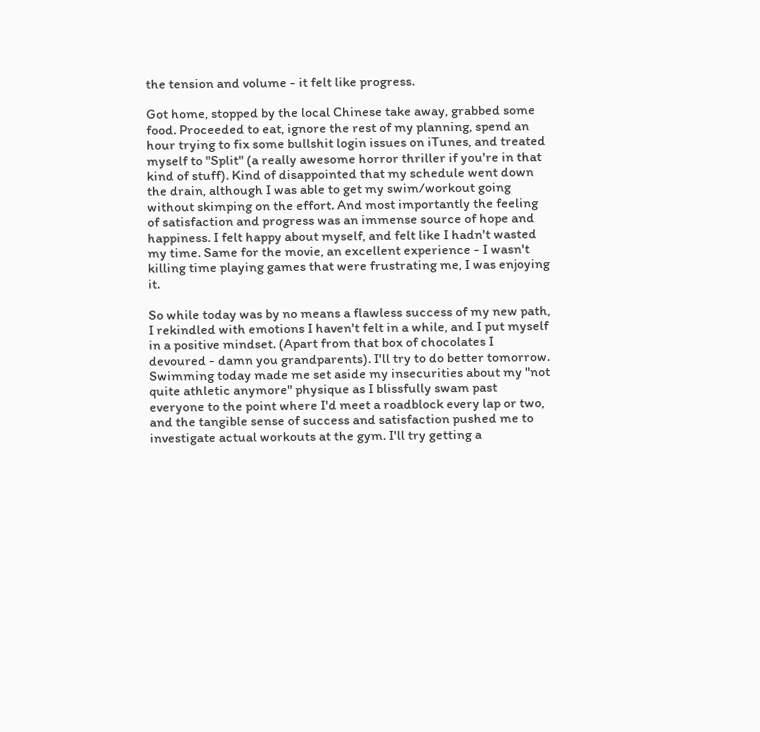the tension and volume - it felt like progress.

Got home, stopped by the local Chinese take away, grabbed some food. Proceeded to eat, ignore the rest of my planning, spend an hour trying to fix some bullshit login issues on iTunes, and treated myself to "Split" (a really awesome horror thriller if you're in that kind of stuff). Kind of disappointed that my schedule went down the drain, although I was able to get my swim/workout going without skimping on the effort. And most importantly the feeling of satisfaction and progress was an immense source of hope and happiness. I felt happy about myself, and felt like I hadn't wasted my time. Same for the movie, an excellent experience - I wasn't killing time playing games that were frustrating me, I was enjoying it.

So while today was by no means a flawless success of my new path, I rekindled with emotions I haven't felt in a while, and I put myself in a positive mindset. (Apart from that box of chocolates I devoured - damn you grandparents). I'll try to do better tomorrow. Swimming today made me set aside my insecurities about my "not quite athletic anymore" physique as I blissfully swam past everyone to the point where I'd meet a roadblock every lap or two, and the tangible sense of success and satisfaction pushed me to investigate actual workouts at the gym. I'll try getting a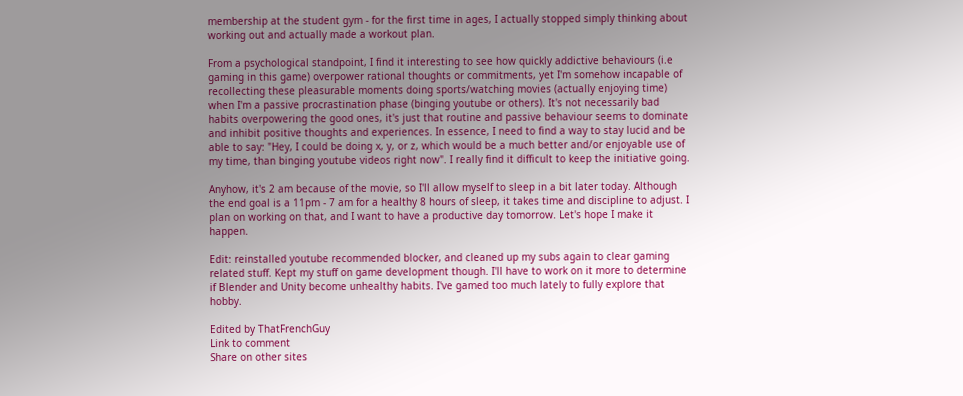membership at the student gym - for the first time in ages, I actually stopped simply thinking about working out and actually made a workout plan.

From a psychological standpoint, I find it interesting to see how quickly addictive behaviours (i.e gaming in this game) overpower rational thoughts or commitments, yet I'm somehow incapable of recollecting these pleasurable moments doing sports/watching movies (actually enjoying time) when I'm a passive procrastination phase (binging youtube or others). It's not necessarily bad habits overpowering the good ones, it's just that routine and passive behaviour seems to dominate and inhibit positive thoughts and experiences. In essence, I need to find a way to stay lucid and be able to say: "Hey, I could be doing x, y, or z, which would be a much better and/or enjoyable use of my time, than binging youtube videos right now". I really find it difficult to keep the initiative going.

Anyhow, it's 2 am because of the movie, so I'll allow myself to sleep in a bit later today. Although the end goal is a 11pm - 7 am for a healthy 8 hours of sleep, it takes time and discipline to adjust. I plan on working on that, and I want to have a productive day tomorrow. Let's hope I make it happen.

Edit: reinstalled youtube recommended blocker, and cleaned up my subs again to clear gaming related stuff. Kept my stuff on game development though. I'll have to work on it more to determine if Blender and Unity become unhealthy habits. I've gamed too much lately to fully explore that hobby.

Edited by ThatFrenchGuy
Link to comment
Share on other sites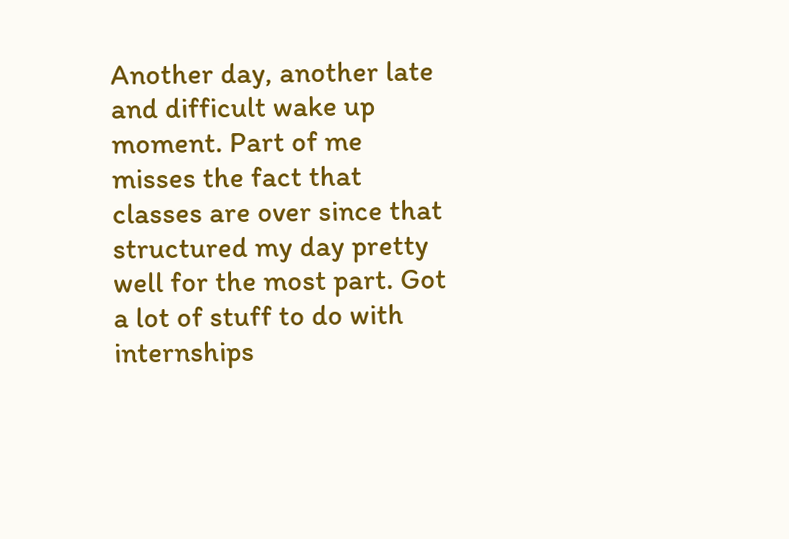Another day, another late and difficult wake up moment. Part of me misses the fact that classes are over since that structured my day pretty well for the most part. Got a lot of stuff to do with internships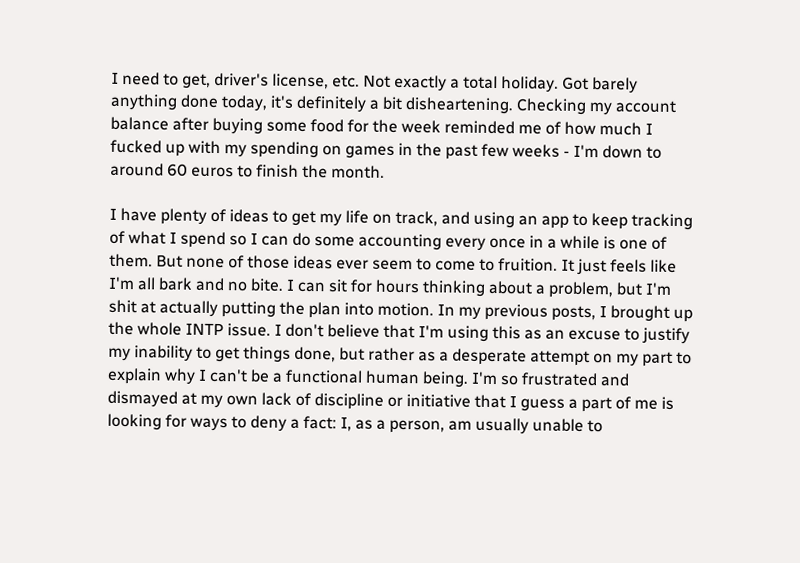I need to get, driver's license, etc. Not exactly a total holiday. Got barely anything done today, it's definitely a bit disheartening. Checking my account balance after buying some food for the week reminded me of how much I fucked up with my spending on games in the past few weeks - I'm down to around 60 euros to finish the month.

I have plenty of ideas to get my life on track, and using an app to keep tracking of what I spend so I can do some accounting every once in a while is one of them. But none of those ideas ever seem to come to fruition. It just feels like I'm all bark and no bite. I can sit for hours thinking about a problem, but I'm shit at actually putting the plan into motion. In my previous posts, I brought up the whole INTP issue. I don't believe that I'm using this as an excuse to justify my inability to get things done, but rather as a desperate attempt on my part to explain why I can't be a functional human being. I'm so frustrated and dismayed at my own lack of discipline or initiative that I guess a part of me is looking for ways to deny a fact: I, as a person, am usually unable to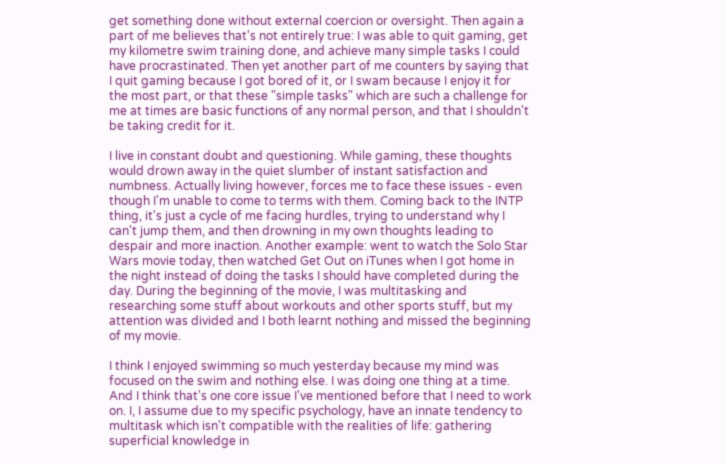get something done without external coercion or oversight. Then again a part of me believes that's not entirely true: I was able to quit gaming, get my kilometre swim training done, and achieve many simple tasks I could have procrastinated. Then yet another part of me counters by saying that I quit gaming because I got bored of it, or I swam because I enjoy it for the most part, or that these "simple tasks" which are such a challenge for me at times are basic functions of any normal person, and that I shouldn't be taking credit for it.

I live in constant doubt and questioning. While gaming, these thoughts would drown away in the quiet slumber of instant satisfaction and numbness. Actually living however, forces me to face these issues - even though I'm unable to come to terms with them. Coming back to the INTP thing, it's just a cycle of me facing hurdles, trying to understand why I can't jump them, and then drowning in my own thoughts leading to despair and more inaction. Another example: went to watch the Solo Star Wars movie today, then watched Get Out on iTunes when I got home in the night instead of doing the tasks I should have completed during the day. During the beginning of the movie, I was multitasking and researching some stuff about workouts and other sports stuff, but my attention was divided and I both learnt nothing and missed the beginning of my movie.

I think I enjoyed swimming so much yesterday because my mind was focused on the swim and nothing else. I was doing one thing at a time. And I think that's one core issue I've mentioned before that I need to work on. I, I assume due to my specific psychology, have an innate tendency to multitask which isn't compatible with the realities of life: gathering superficial knowledge in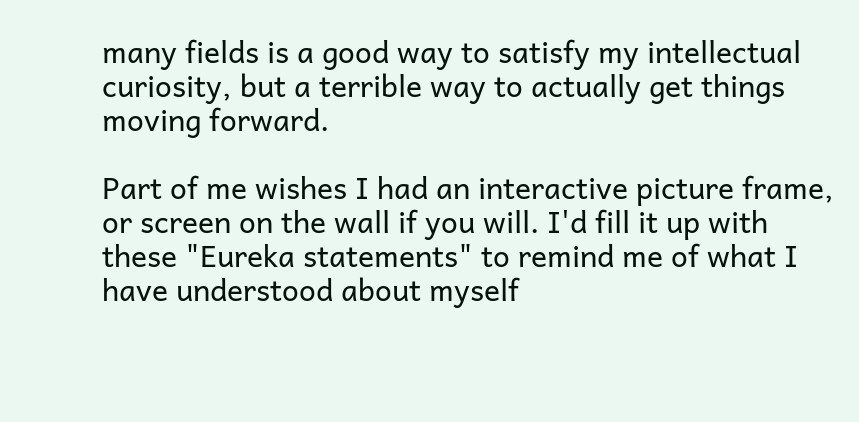many fields is a good way to satisfy my intellectual curiosity, but a terrible way to actually get things moving forward.

Part of me wishes I had an interactive picture frame, or screen on the wall if you will. I'd fill it up with these "Eureka statements" to remind me of what I have understood about myself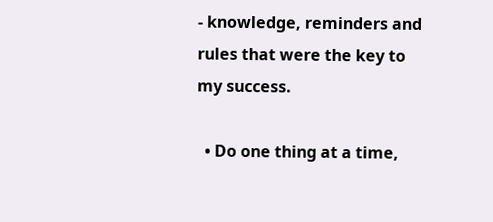- knowledge, reminders and rules that were the key to my success.

  • Do one thing at a time,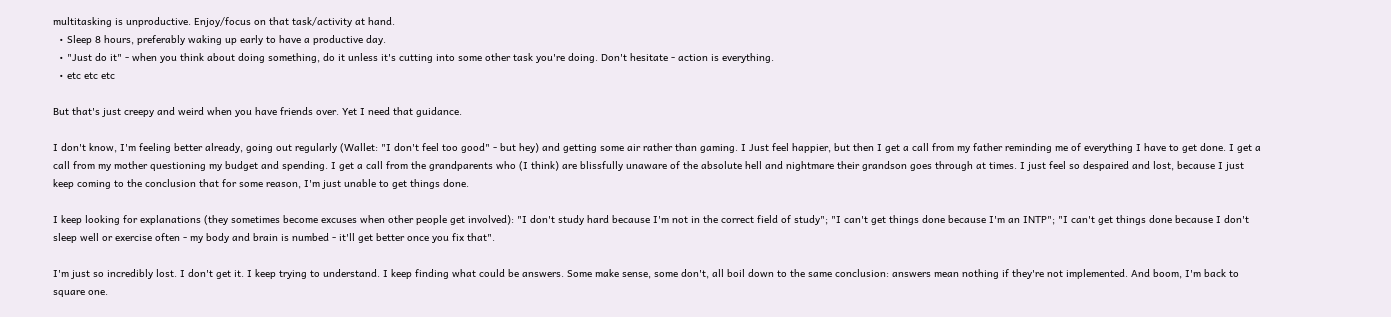multitasking is unproductive. Enjoy/focus on that task/activity at hand.
  • Sleep 8 hours, preferably waking up early to have a productive day.
  • "Just do it" - when you think about doing something, do it unless it's cutting into some other task you're doing. Don't hesitate - action is everything.
  • etc etc etc

But that's just creepy and weird when you have friends over. Yet I need that guidance.

I don't know, I'm feeling better already, going out regularly (Wallet: "I don't feel too good" - but hey) and getting some air rather than gaming. I Just feel happier, but then I get a call from my father reminding me of everything I have to get done. I get a call from my mother questioning my budget and spending. I get a call from the grandparents who (I think) are blissfully unaware of the absolute hell and nightmare their grandson goes through at times. I just feel so despaired and lost, because I just keep coming to the conclusion that for some reason, I'm just unable to get things done.

I keep looking for explanations (they sometimes become excuses when other people get involved): "I don't study hard because I'm not in the correct field of study"; "I can't get things done because I'm an INTP"; "I can't get things done because I don't sleep well or exercise often - my body and brain is numbed - it'll get better once you fix that".

I'm just so incredibly lost. I don't get it. I keep trying to understand. I keep finding what could be answers. Some make sense, some don't, all boil down to the same conclusion: answers mean nothing if they're not implemented. And boom, I'm back to square one.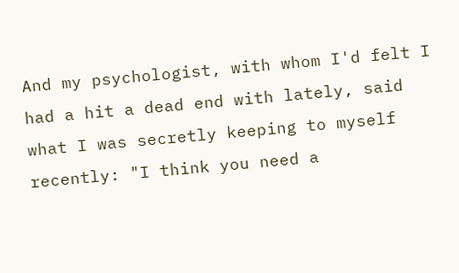And my psychologist, with whom I'd felt I had a hit a dead end with lately, said what I was secretly keeping to myself recently: "I think you need a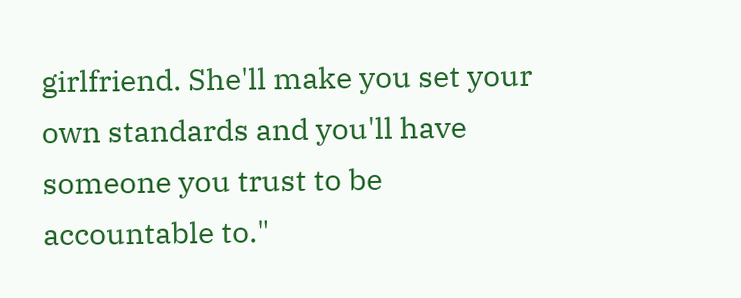girlfriend. She'll make you set your own standards and you'll have someone you trust to be accountable to."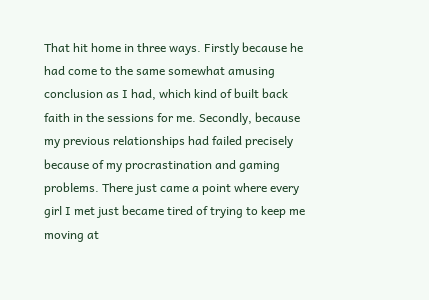That hit home in three ways. Firstly because he had come to the same somewhat amusing conclusion as I had, which kind of built back faith in the sessions for me. Secondly, because my previous relationships had failed precisely because of my procrastination and gaming problems. There just came a point where every girl I met just became tired of trying to keep me moving at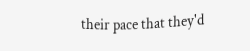their pace that they'd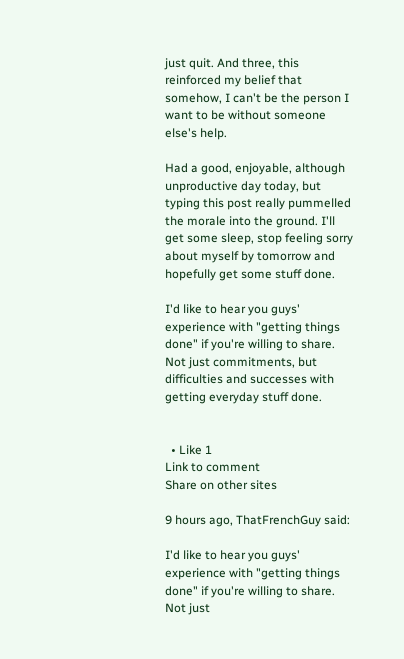just quit. And three, this reinforced my belief that somehow, I can't be the person I want to be without someone else's help.

Had a good, enjoyable, although unproductive day today, but typing this post really pummelled the morale into the ground. I'll get some sleep, stop feeling sorry about myself by tomorrow and hopefully get some stuff done.

I'd like to hear you guys' experience with "getting things done" if you're willing to share. Not just commitments, but difficulties and successes with getting everyday stuff done.


  • Like 1
Link to comment
Share on other sites

9 hours ago, ThatFrenchGuy said:

I'd like to hear you guys' experience with "getting things done" if you're willing to share. Not just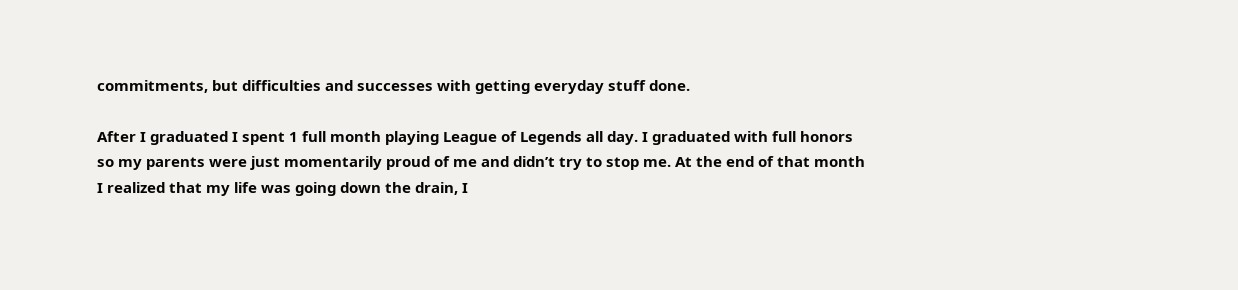commitments, but difficulties and successes with getting everyday stuff done.

After I graduated I spent 1 full month playing League of Legends all day. I graduated with full honors so my parents were just momentarily proud of me and didn’t try to stop me. At the end of that month I realized that my life was going down the drain, I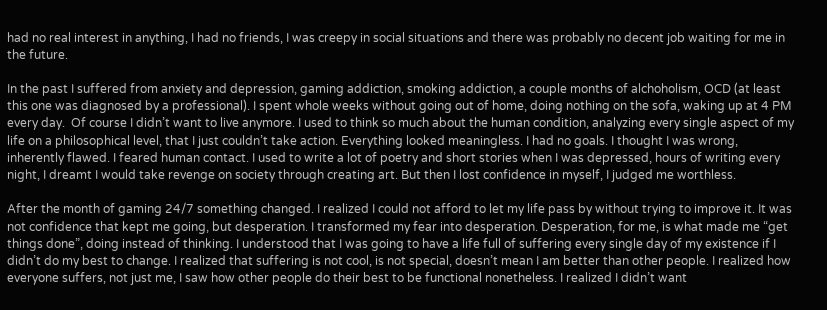had no real interest in anything, I had no friends, I was creepy in social situations and there was probably no decent job waiting for me in the future.

In the past I suffered from anxiety and depression, gaming addiction, smoking addiction, a couple months of alchoholism, OCD (at least this one was diagnosed by a professional). I spent whole weeks without going out of home, doing nothing on the sofa, waking up at 4 PM every day.  Of course I didn’t want to live anymore. I used to think so much about the human condition, analyzing every single aspect of my life on a philosophical level, that I just couldn’t take action. Everything looked meaningless. I had no goals. I thought I was wrong, inherently flawed. I feared human contact. I used to write a lot of poetry and short stories when I was depressed, hours of writing every night, I dreamt I would take revenge on society through creating art. But then I lost confidence in myself, I judged me worthless.

After the month of gaming 24/7 something changed. I realized I could not afford to let my life pass by without trying to improve it. It was not confidence that kept me going, but desperation. I transformed my fear into desperation. Desperation, for me, is what made me “get things done”, doing instead of thinking. I understood that I was going to have a life full of suffering every single day of my existence if I didn’t do my best to change. I realized that suffering is not cool, is not special, doesn’t mean I am better than other people. I realized how everyone suffers, not just me, I saw how other people do their best to be functional nonetheless. I realized I didn’t want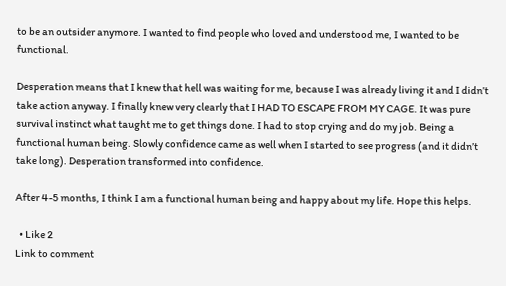to be an outsider anymore. I wanted to find people who loved and understood me, I wanted to be functional.

Desperation means that I knew that hell was waiting for me, because I was already living it and I didn’t take action anyway. I finally knew very clearly that I HAD TO ESCAPE FROM MY CAGE. It was pure survival instinct what taught me to get things done. I had to stop crying and do my job. Being a functional human being. Slowly confidence came as well when I started to see progress (and it didn’t take long). Desperation transformed into confidence.

After 4-5 months, I think I am a functional human being and happy about my life. Hope this helps.

  • Like 2
Link to comment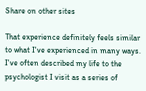Share on other sites

That experience definitely feels similar to what I've experienced in many ways. I've often described my life to the psychologist I visit as a series of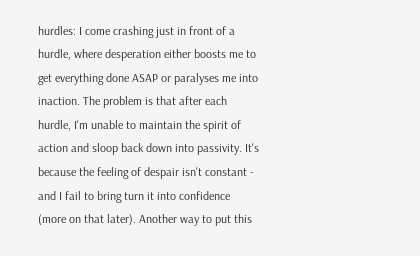hurdles: I come crashing just in front of a hurdle, where desperation either boosts me to get everything done ASAP or paralyses me into inaction. The problem is that after each hurdle, I'm unable to maintain the spirit of action and sloop back down into passivity. It's because the feeling of despair isn't constant - and I fail to bring turn it into confidence (more on that later). Another way to put this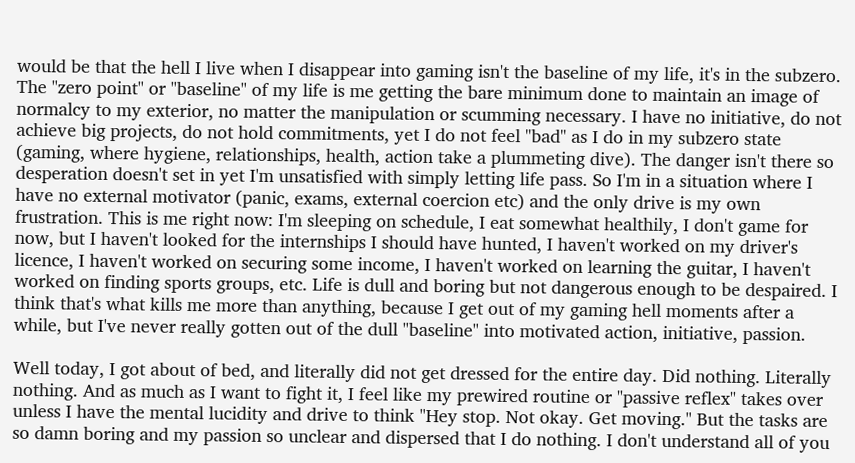would be that the hell I live when I disappear into gaming isn't the baseline of my life, it's in the subzero. The "zero point" or "baseline" of my life is me getting the bare minimum done to maintain an image of normalcy to my exterior, no matter the manipulation or scumming necessary. I have no initiative, do not achieve big projects, do not hold commitments, yet I do not feel "bad" as I do in my subzero state (gaming, where hygiene, relationships, health, action take a plummeting dive). The danger isn't there so desperation doesn't set in yet I'm unsatisfied with simply letting life pass. So I'm in a situation where I have no external motivator (panic, exams, external coercion etc) and the only drive is my own frustration. This is me right now: I'm sleeping on schedule, I eat somewhat healthily, I don't game for now, but I haven't looked for the internships I should have hunted, I haven't worked on my driver's licence, I haven't worked on securing some income, I haven't worked on learning the guitar, I haven't worked on finding sports groups, etc. Life is dull and boring but not dangerous enough to be despaired. I think that's what kills me more than anything, because I get out of my gaming hell moments after a while, but I've never really gotten out of the dull "baseline" into motivated action, initiative, passion.

Well today, I got about of bed, and literally did not get dressed for the entire day. Did nothing. Literally nothing. And as much as I want to fight it, I feel like my prewired routine or "passive reflex" takes over unless I have the mental lucidity and drive to think "Hey stop. Not okay. Get moving." But the tasks are so damn boring and my passion so unclear and dispersed that I do nothing. I don't understand all of you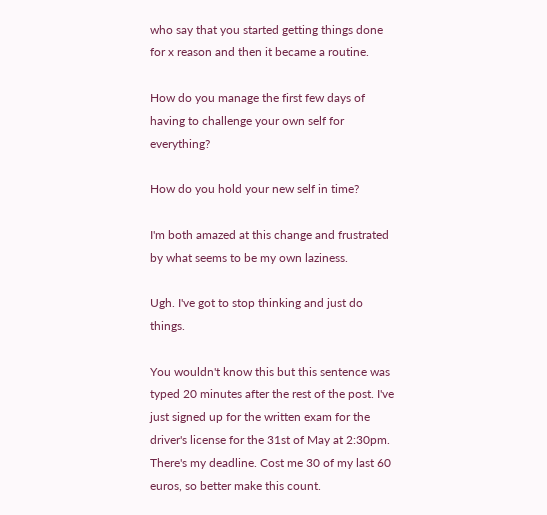who say that you started getting things done for x reason and then it became a routine.

How do you manage the first few days of having to challenge your own self for everything?

How do you hold your new self in time?

I'm both amazed at this change and frustrated by what seems to be my own laziness.

Ugh. I've got to stop thinking and just do things.

You wouldn't know this but this sentence was typed 20 minutes after the rest of the post. I've just signed up for the written exam for the driver's license for the 31st of May at 2:30pm. There's my deadline. Cost me 30 of my last 60 euros, so better make this count.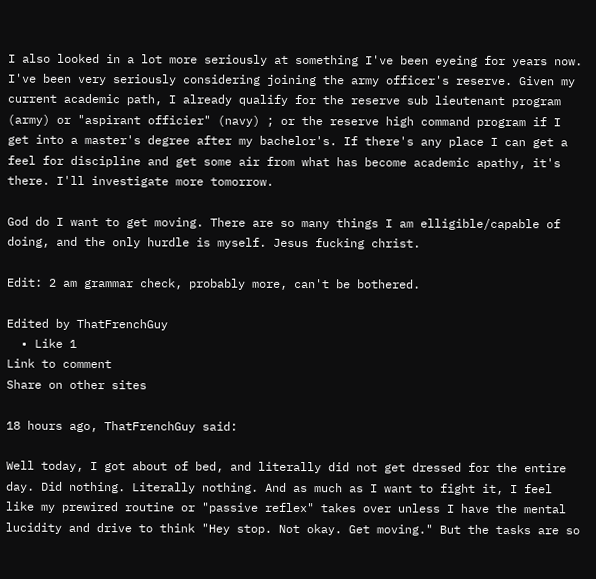I also looked in a lot more seriously at something I've been eyeing for years now. I've been very seriously considering joining the army officer's reserve. Given my current academic path, I already qualify for the reserve sub lieutenant program (army) or "aspirant officier" (navy) ; or the reserve high command program if I get into a master's degree after my bachelor's. If there's any place I can get a feel for discipline and get some air from what has become academic apathy, it's there. I'll investigate more tomorrow.

God do I want to get moving. There are so many things I am elligible/capable of doing, and the only hurdle is myself. Jesus fucking christ.

Edit: 2 am grammar check, probably more, can't be bothered.

Edited by ThatFrenchGuy
  • Like 1
Link to comment
Share on other sites

18 hours ago, ThatFrenchGuy said:

Well today, I got about of bed, and literally did not get dressed for the entire day. Did nothing. Literally nothing. And as much as I want to fight it, I feel like my prewired routine or "passive reflex" takes over unless I have the mental lucidity and drive to think "Hey stop. Not okay. Get moving." But the tasks are so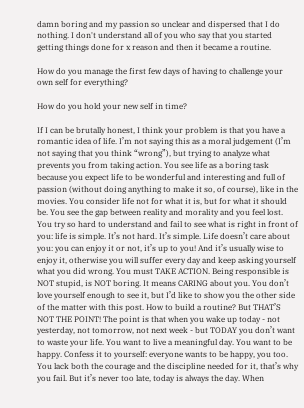damn boring and my passion so unclear and dispersed that I do nothing. I don't understand all of you who say that you started getting things done for x reason and then it became a routine.

How do you manage the first few days of having to challenge your own self for everything?

How do you hold your new self in time?

If I can be brutally honest, I think your problem is that you have a romantic idea of life. I’m not saying this as a moral judgement (I’m not saying that you think “wrong”), but trying to analyze what prevents you from taking action. You see life as a boring task because you expect life to be wonderful and interesting and full of passion (without doing anything to make it so, of course), like in the movies. You consider life not for what it is, but for what it should be. You see the gap between reality and morality and you feel lost. You try so hard to understand and fail to see what is right in front of you: life is simple. It’s not hard. It’s simple. Life doesn’t care about you: you can enjoy it or not, it’s up to you! And it’s usually wise to enjoy it, otherwise you will suffer every day and keep asking yourself what you did wrong. You must TAKE ACTION. Being responsible is NOT stupid, is NOT boring. It means CARING about you. You don’t love yourself enough to see it, but I’d like to show you the other side of the matter with this post. How to build a routine? But THAT’S NOT THE POINT! The point is that when you wake up today - not yesterday, not tomorrow, not next week - but TODAY you don’t want to waste your life. You want to live a meaningful day. You want to be happy. Confess it to yourself: everyone wants to be happy, you too. You lack both the courage and the discipline needed for it, that’s why you fail. But it’s never too late, today is always the day. When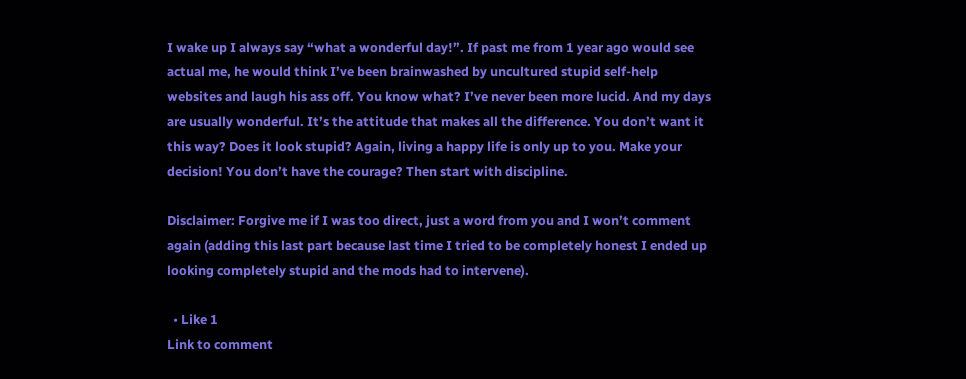I wake up I always say “what a wonderful day!”. If past me from 1 year ago would see actual me, he would think I’ve been brainwashed by uncultured stupid self-help websites and laugh his ass off. You know what? I’ve never been more lucid. And my days are usually wonderful. It’s the attitude that makes all the difference. You don’t want it this way? Does it look stupid? Again, living a happy life is only up to you. Make your decision! You don’t have the courage? Then start with discipline.

Disclaimer: Forgive me if I was too direct, just a word from you and I won’t comment again (adding this last part because last time I tried to be completely honest I ended up looking completely stupid and the mods had to intervene).

  • Like 1
Link to comment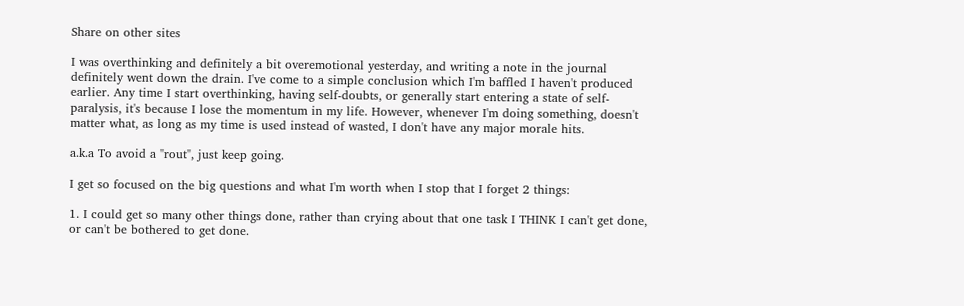Share on other sites

I was overthinking and definitely a bit overemotional yesterday, and writing a note in the journal definitely went down the drain. I've come to a simple conclusion which I'm baffled I haven't produced earlier. Any time I start overthinking, having self-doubts, or generally start entering a state of self-paralysis, it's because I lose the momentum in my life. However, whenever I'm doing something, doesn't matter what, as long as my time is used instead of wasted, I don't have any major morale hits.

a.k.a To avoid a "rout", just keep going.

I get so focused on the big questions and what I'm worth when I stop that I forget 2 things:

1. I could get so many other things done, rather than crying about that one task I THINK I can't get done, or can't be bothered to get done.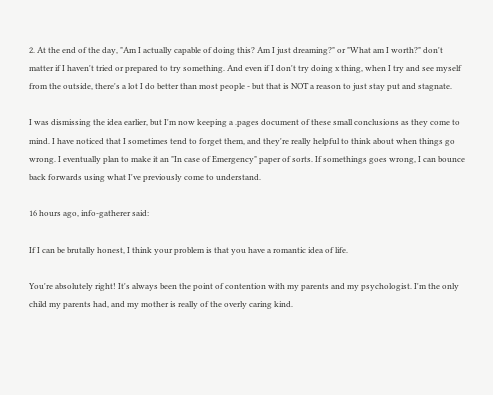2. At the end of the day, "Am I actually capable of doing this? Am I just dreaming?" or "What am I worth?" don't matter if I haven't tried or prepared to try something. And even if I don't try doing x thing, when I try and see myself from the outside, there's a lot I do better than most people - but that is NOT a reason to just stay put and stagnate.

I was dismissing the idea earlier, but I'm now keeping a .pages document of these small conclusions as they come to mind. I have noticed that I sometimes tend to forget them, and they're really helpful to think about when things go wrong. I eventually plan to make it an "In case of Emergency" paper of sorts. If somethings goes wrong, I can bounce back forwards using what I've previously come to understand.

16 hours ago, info-gatherer said:

If I can be brutally honest, I think your problem is that you have a romantic idea of life.

You're absolutely right! It's always been the point of contention with my parents and my psychologist. I'm the only child my parents had, and my mother is really of the overly caring kind.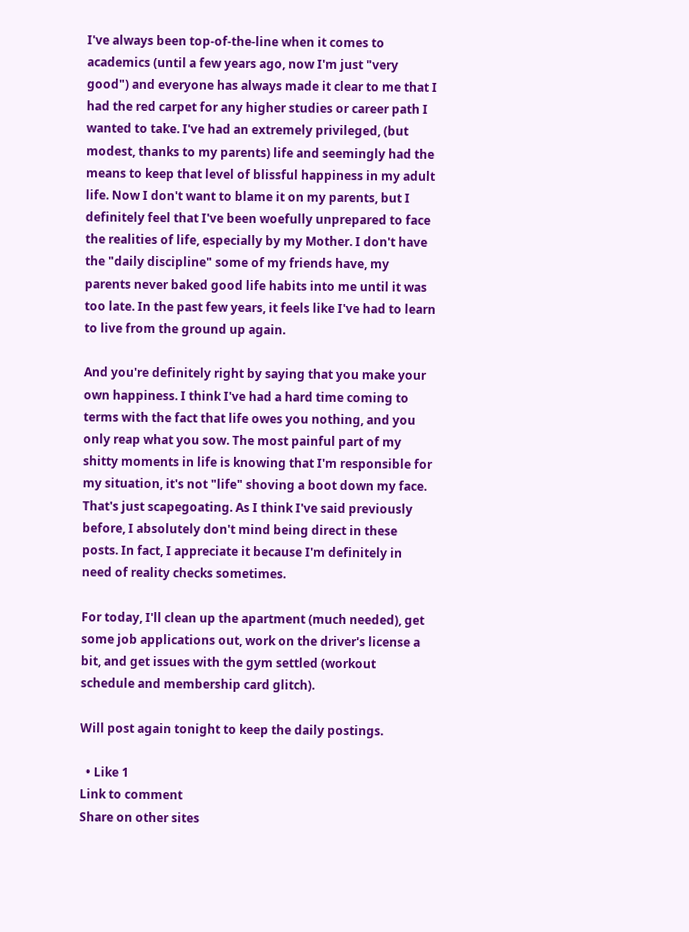I've always been top-of-the-line when it comes to academics (until a few years ago, now I'm just "very good") and everyone has always made it clear to me that I had the red carpet for any higher studies or career path I wanted to take. I've had an extremely privileged, (but modest, thanks to my parents) life and seemingly had the means to keep that level of blissful happiness in my adult life. Now I don't want to blame it on my parents, but I definitely feel that I've been woefully unprepared to face the realities of life, especially by my Mother. I don't have the "daily discipline" some of my friends have, my parents never baked good life habits into me until it was too late. In the past few years, it feels like I've had to learn to live from the ground up again.

And you're definitely right by saying that you make your own happiness. I think I've had a hard time coming to terms with the fact that life owes you nothing, and you only reap what you sow. The most painful part of my shitty moments in life is knowing that I'm responsible for my situation, it's not "life" shoving a boot down my face. That's just scapegoating. As I think I've said previously before, I absolutely don't mind being direct in these posts. In fact, I appreciate it because I'm definitely in need of reality checks sometimes.

For today, I'll clean up the apartment (much needed), get some job applications out, work on the driver's license a bit, and get issues with the gym settled (workout schedule and membership card glitch).

Will post again tonight to keep the daily postings.

  • Like 1
Link to comment
Share on other sites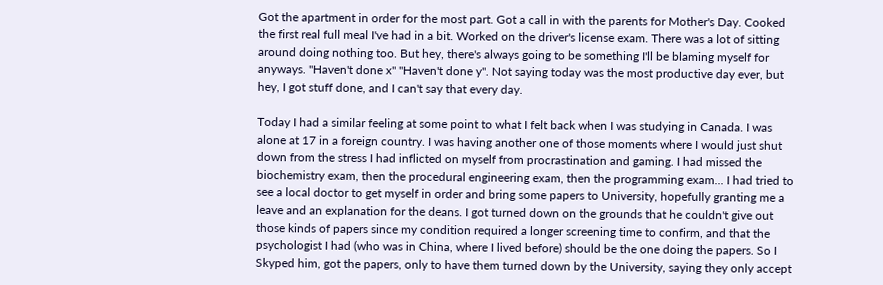Got the apartment in order for the most part. Got a call in with the parents for Mother's Day. Cooked the first real full meal I've had in a bit. Worked on the driver's license exam. There was a lot of sitting around doing nothing too. But hey, there's always going to be something I'll be blaming myself for anyways. "Haven't done x" "Haven't done y". Not saying today was the most productive day ever, but hey, I got stuff done, and I can't say that every day.

Today I had a similar feeling at some point to what I felt back when I was studying in Canada. I was alone at 17 in a foreign country. I was having another one of those moments where I would just shut down from the stress I had inflicted on myself from procrastination and gaming. I had missed the biochemistry exam, then the procedural engineering exam, then the programming exam... I had tried to see a local doctor to get myself in order and bring some papers to University, hopefully granting me a leave and an explanation for the deans. I got turned down on the grounds that he couldn't give out those kinds of papers since my condition required a longer screening time to confirm, and that the psychologist I had (who was in China, where I lived before) should be the one doing the papers. So I Skyped him, got the papers, only to have them turned down by the University, saying they only accept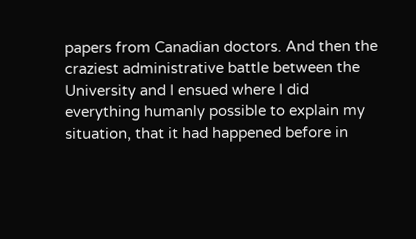papers from Canadian doctors. And then the craziest administrative battle between the University and I ensued where I did everything humanly possible to explain my situation, that it had happened before in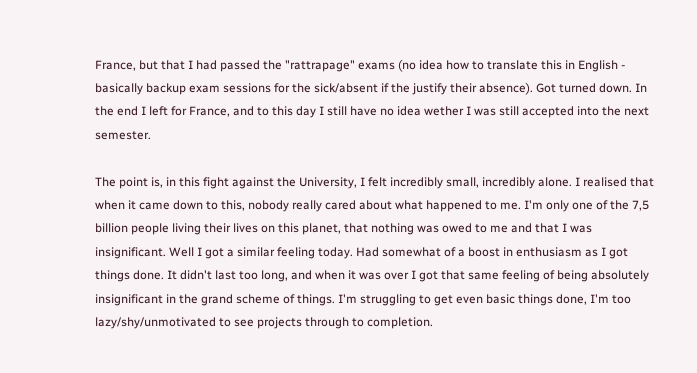France, but that I had passed the "rattrapage" exams (no idea how to translate this in English - basically backup exam sessions for the sick/absent if the justify their absence). Got turned down. In the end I left for France, and to this day I still have no idea wether I was still accepted into the next semester.

The point is, in this fight against the University, I felt incredibly small, incredibly alone. I realised that when it came down to this, nobody really cared about what happened to me. I'm only one of the 7,5 billion people living their lives on this planet, that nothing was owed to me and that I was insignificant. Well I got a similar feeling today. Had somewhat of a boost in enthusiasm as I got things done. It didn't last too long, and when it was over I got that same feeling of being absolutely insignificant in the grand scheme of things. I'm struggling to get even basic things done, I'm too lazy/shy/unmotivated to see projects through to completion.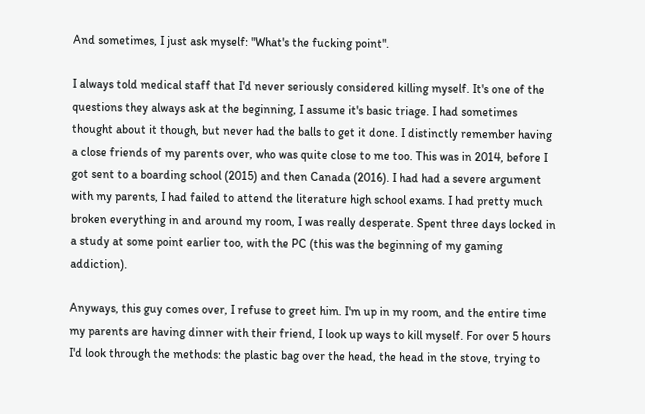And sometimes, I just ask myself: "What's the fucking point".

I always told medical staff that I'd never seriously considered killing myself. It's one of the questions they always ask at the beginning, I assume it's basic triage. I had sometimes thought about it though, but never had the balls to get it done. I distinctly remember having a close friends of my parents over, who was quite close to me too. This was in 2014, before I got sent to a boarding school (2015) and then Canada (2016). I had had a severe argument with my parents, I had failed to attend the literature high school exams. I had pretty much broken everything in and around my room, I was really desperate. Spent three days locked in a study at some point earlier too, with the PC (this was the beginning of my gaming addiction).

Anyways, this guy comes over, I refuse to greet him. I'm up in my room, and the entire time my parents are having dinner with their friend, I look up ways to kill myself. For over 5 hours I'd look through the methods: the plastic bag over the head, the head in the stove, trying to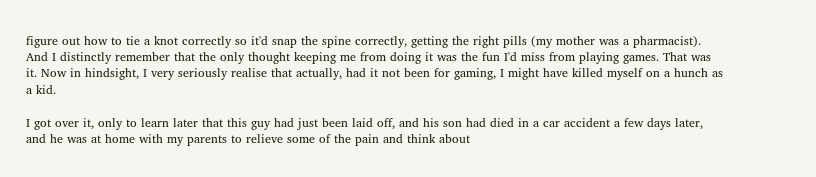figure out how to tie a knot correctly so it'd snap the spine correctly, getting the right pills (my mother was a pharmacist). And I distinctly remember that the only thought keeping me from doing it was the fun I'd miss from playing games. That was it. Now in hindsight, I very seriously realise that actually, had it not been for gaming, I might have killed myself on a hunch as a kid.

I got over it, only to learn later that this guy had just been laid off, and his son had died in a car accident a few days later, and he was at home with my parents to relieve some of the pain and think about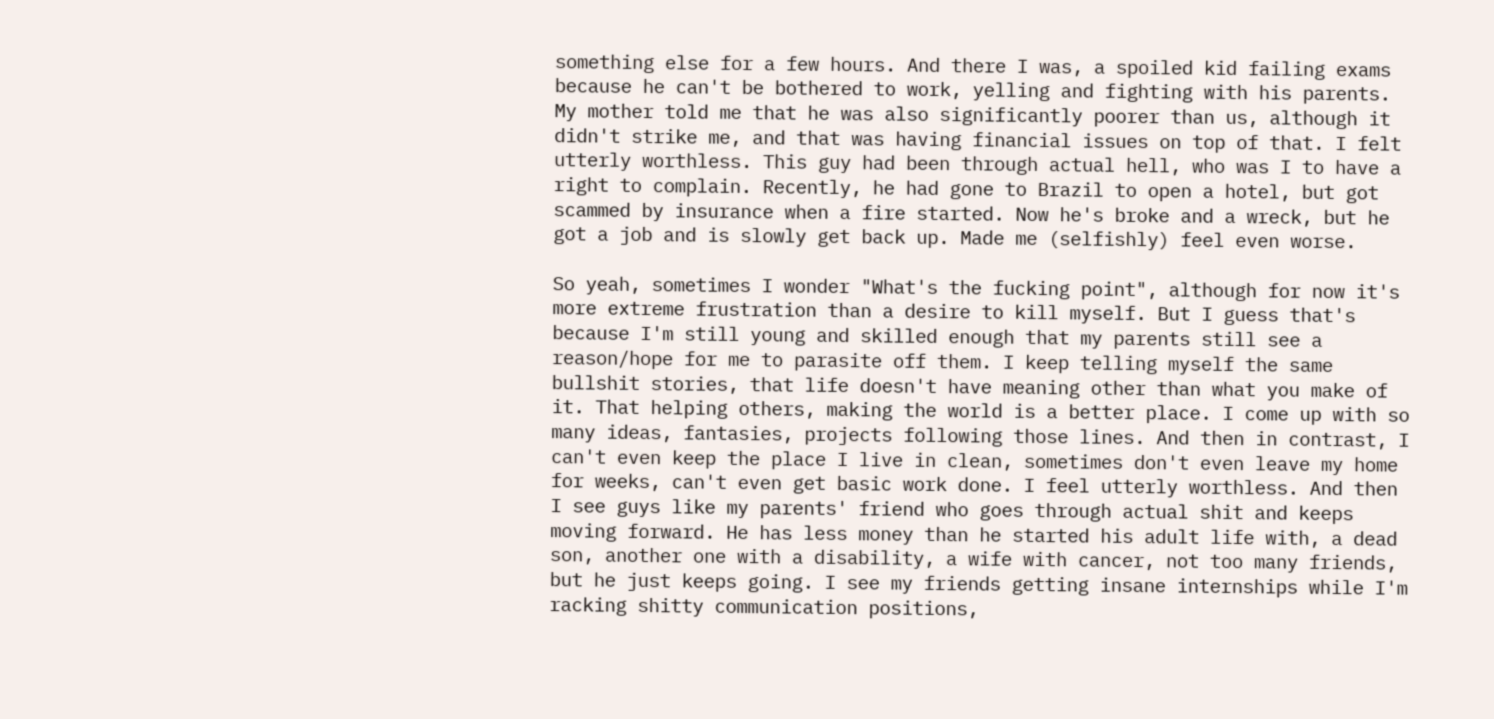something else for a few hours. And there I was, a spoiled kid failing exams because he can't be bothered to work, yelling and fighting with his parents. My mother told me that he was also significantly poorer than us, although it didn't strike me, and that was having financial issues on top of that. I felt utterly worthless. This guy had been through actual hell, who was I to have a right to complain. Recently, he had gone to Brazil to open a hotel, but got scammed by insurance when a fire started. Now he's broke and a wreck, but he got a job and is slowly get back up. Made me (selfishly) feel even worse.

So yeah, sometimes I wonder "What's the fucking point", although for now it's more extreme frustration than a desire to kill myself. But I guess that's because I'm still young and skilled enough that my parents still see a reason/hope for me to parasite off them. I keep telling myself the same bullshit stories, that life doesn't have meaning other than what you make of it. That helping others, making the world is a better place. I come up with so many ideas, fantasies, projects following those lines. And then in contrast, I can't even keep the place I live in clean, sometimes don't even leave my home for weeks, can't even get basic work done. I feel utterly worthless. And then I see guys like my parents' friend who goes through actual shit and keeps moving forward. He has less money than he started his adult life with, a dead son, another one with a disability, a wife with cancer, not too many friends, but he just keeps going. I see my friends getting insane internships while I'm racking shitty communication positions,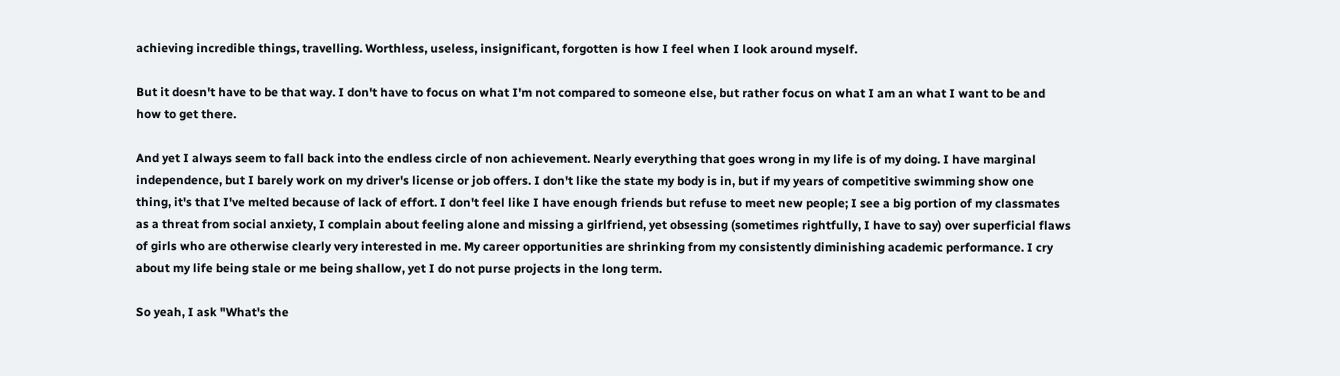achieving incredible things, travelling. Worthless, useless, insignificant, forgotten is how I feel when I look around myself.

But it doesn't have to be that way. I don't have to focus on what I'm not compared to someone else, but rather focus on what I am an what I want to be and how to get there.

And yet I always seem to fall back into the endless circle of non achievement. Nearly everything that goes wrong in my life is of my doing. I have marginal independence, but I barely work on my driver's license or job offers. I don't like the state my body is in, but if my years of competitive swimming show one thing, it's that I've melted because of lack of effort. I don't feel like I have enough friends but refuse to meet new people; I see a big portion of my classmates as a threat from social anxiety, I complain about feeling alone and missing a girlfriend, yet obsessing (sometimes rightfully, I have to say) over superficial flaws of girls who are otherwise clearly very interested in me. My career opportunities are shrinking from my consistently diminishing academic performance. I cry about my life being stale or me being shallow, yet I do not purse projects in the long term.

So yeah, I ask "What's the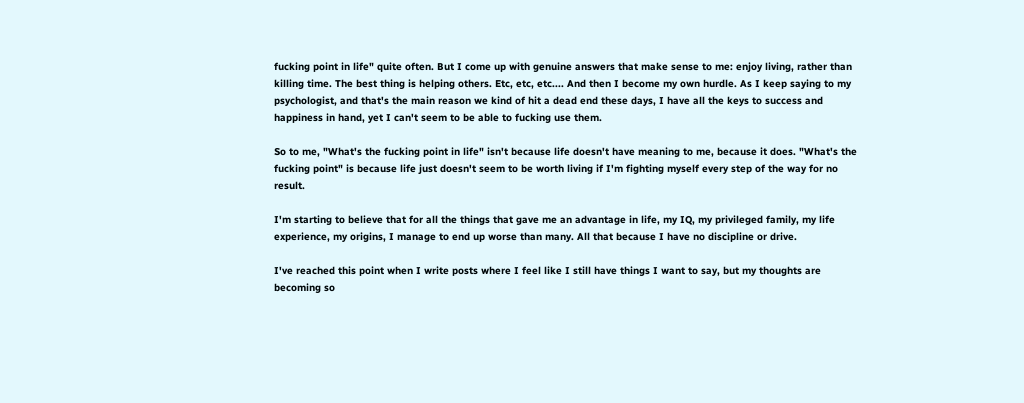fucking point in life" quite often. But I come up with genuine answers that make sense to me: enjoy living, rather than killing time. The best thing is helping others. Etc, etc, etc.... And then I become my own hurdle. As I keep saying to my psychologist, and that's the main reason we kind of hit a dead end these days, I have all the keys to success and happiness in hand, yet I can't seem to be able to fucking use them.

So to me, "What's the fucking point in life" isn't because life doesn't have meaning to me, because it does. "What's the fucking point" is because life just doesn't seem to be worth living if I'm fighting myself every step of the way for no result.

I'm starting to believe that for all the things that gave me an advantage in life, my IQ, my privileged family, my life experience, my origins, I manage to end up worse than many. All that because I have no discipline or drive.

I've reached this point when I write posts where I feel like I still have things I want to say, but my thoughts are becoming so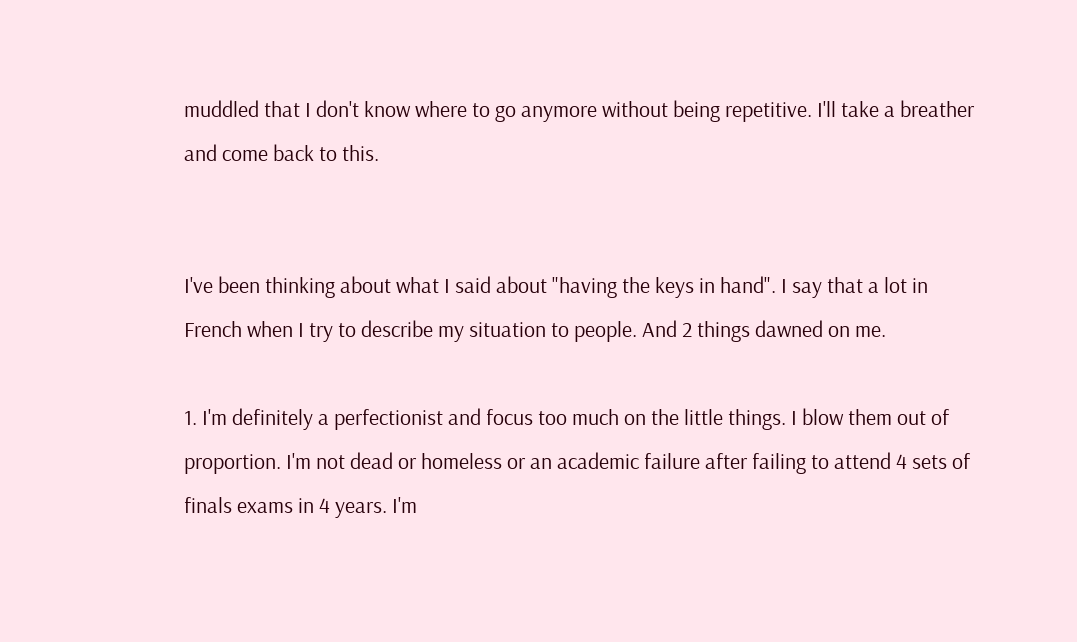muddled that I don't know where to go anymore without being repetitive. I'll take a breather and come back to this.


I've been thinking about what I said about "having the keys in hand". I say that a lot in French when I try to describe my situation to people. And 2 things dawned on me.

1. I'm definitely a perfectionist and focus too much on the little things. I blow them out of proportion. I'm not dead or homeless or an academic failure after failing to attend 4 sets of finals exams in 4 years. I'm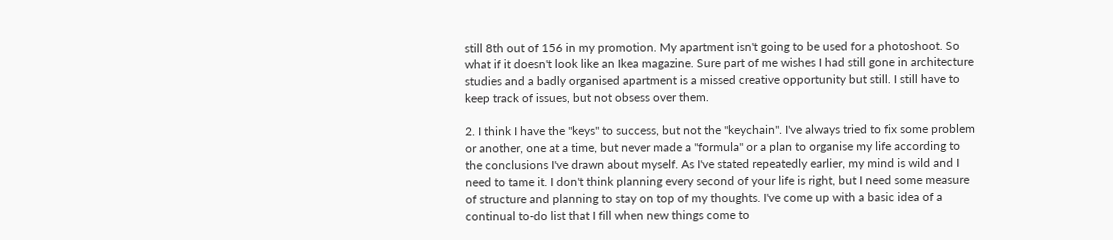still 8th out of 156 in my promotion. My apartment isn't going to be used for a photoshoot. So what if it doesn't look like an Ikea magazine. Sure part of me wishes I had still gone in architecture studies and a badly organised apartment is a missed creative opportunity but still. I still have to keep track of issues, but not obsess over them.

2. I think I have the "keys" to success, but not the "keychain". I've always tried to fix some problem or another, one at a time, but never made a "formula" or a plan to organise my life according to the conclusions I've drawn about myself. As I've stated repeatedly earlier, my mind is wild and I need to tame it. I don't think planning every second of your life is right, but I need some measure of structure and planning to stay on top of my thoughts. I've come up with a basic idea of a continual to-do list that I fill when new things come to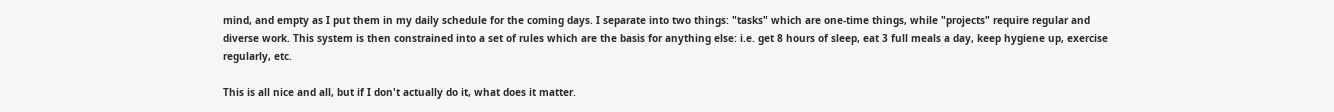mind, and empty as I put them in my daily schedule for the coming days. I separate into two things: "tasks" which are one-time things, while "projects" require regular and diverse work. This system is then constrained into a set of rules which are the basis for anything else: i.e. get 8 hours of sleep, eat 3 full meals a day, keep hygiene up, exercise regularly, etc.

This is all nice and all, but if I don't actually do it, what does it matter.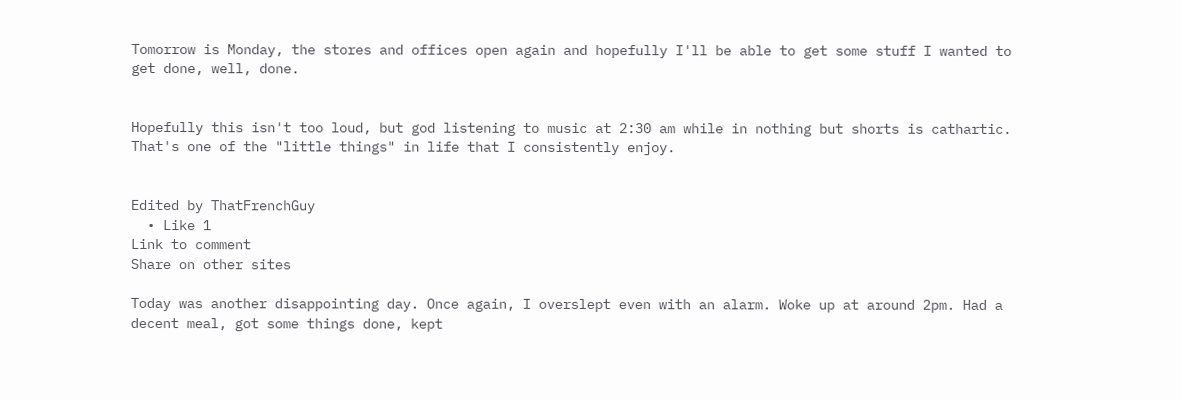Tomorrow is Monday, the stores and offices open again and hopefully I'll be able to get some stuff I wanted to get done, well, done.


Hopefully this isn't too loud, but god listening to music at 2:30 am while in nothing but shorts is cathartic. That's one of the "little things" in life that I consistently enjoy.


Edited by ThatFrenchGuy
  • Like 1
Link to comment
Share on other sites

Today was another disappointing day. Once again, I overslept even with an alarm. Woke up at around 2pm. Had a decent meal, got some things done, kept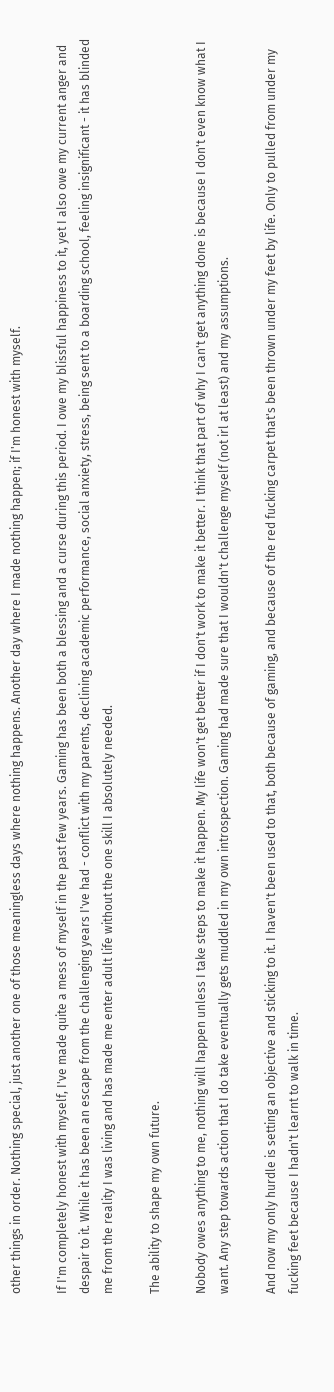other things in order. Nothing special, just another one of those meaningless days where nothing happens. Another day where I made nothing happen; if I'm honest with myself.

If I'm completely honest with myself, I've made quite a mess of myself in the past few years. Gaming has been both a blessing and a curse during this period. I owe my blissful happiness to it, yet I also owe my current anger and despair to it. While it has been an escape from the challenging years I've had - conflict with my parents, declining academic performance, social anxiety, stress, being sent to a boarding school, feeling insignificant - it has blinded me from the reality I was living and has made me enter adult life without the one skill I absolutely needed.

The ability to shape my own future.

Nobody owes anything to me, nothing will happen unless I take steps to make it happen. My life won't get better if I don't work to make it better. I think that part of why I can't get anything done is because I don't even know what I want. Any step towards action that I do take eventually gets muddled in my own introspection. Gaming had made sure that I wouldn't challenge myself (not irl at least) and my assumptions.

And now my only hurdle is setting an objective and sticking to it. I haven't been used to that, both because of gaming, and because of the red fucking carpet that's been thrown under my feet by life. Only to pulled from under my fucking feet because I hadn't learnt to walk in time.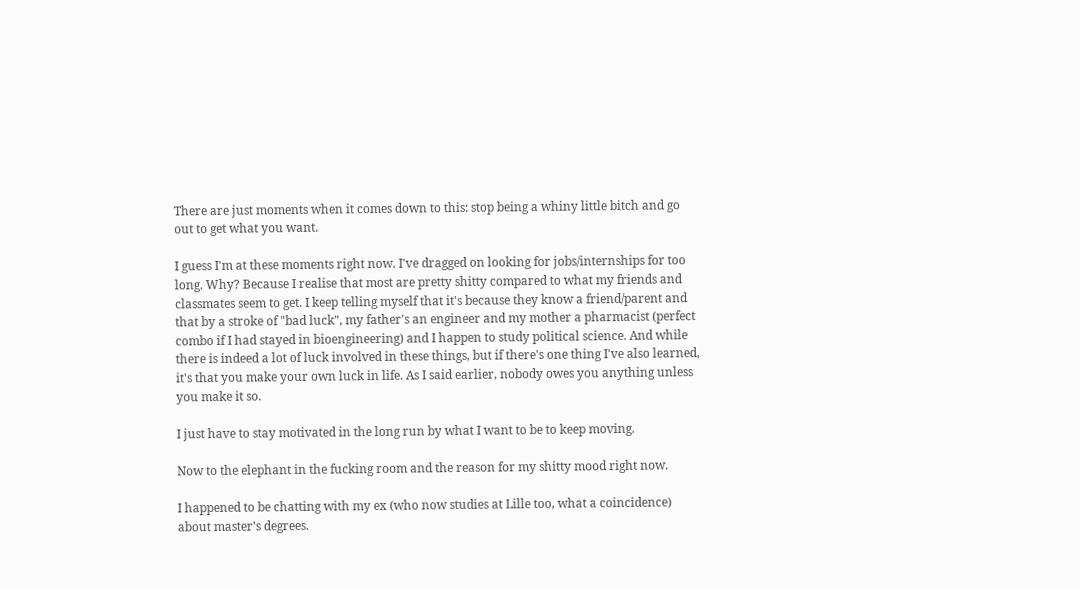There are just moments when it comes down to this: stop being a whiny little bitch and go out to get what you want.

I guess I'm at these moments right now. I've dragged on looking for jobs/internships for too long. Why? Because I realise that most are pretty shitty compared to what my friends and classmates seem to get. I keep telling myself that it's because they know a friend/parent and that by a stroke of "bad luck", my father's an engineer and my mother a pharmacist (perfect combo if I had stayed in bioengineering) and I happen to study political science. And while there is indeed a lot of luck involved in these things, but if there's one thing I've also learned, it's that you make your own luck in life. As I said earlier, nobody owes you anything unless you make it so.

I just have to stay motivated in the long run by what I want to be to keep moving.

Now to the elephant in the fucking room and the reason for my shitty mood right now.

I happened to be chatting with my ex (who now studies at Lille too, what a coincidence) about master's degrees.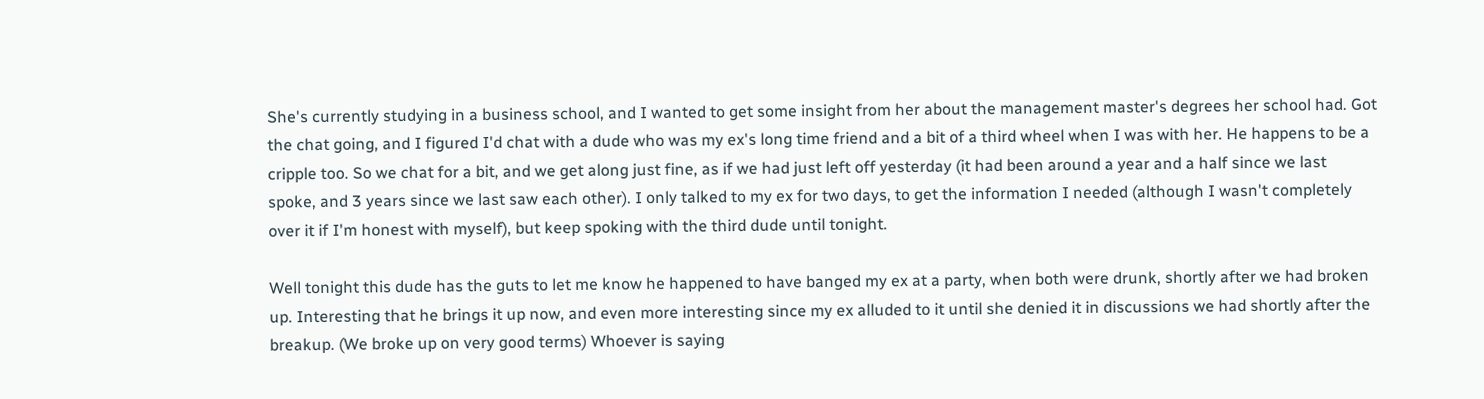She's currently studying in a business school, and I wanted to get some insight from her about the management master's degrees her school had. Got the chat going, and I figured I'd chat with a dude who was my ex's long time friend and a bit of a third wheel when I was with her. He happens to be a cripple too. So we chat for a bit, and we get along just fine, as if we had just left off yesterday (it had been around a year and a half since we last spoke, and 3 years since we last saw each other). I only talked to my ex for two days, to get the information I needed (although I wasn't completely over it if I'm honest with myself), but keep spoking with the third dude until tonight.

Well tonight this dude has the guts to let me know he happened to have banged my ex at a party, when both were drunk, shortly after we had broken up. Interesting that he brings it up now, and even more interesting since my ex alluded to it until she denied it in discussions we had shortly after the breakup. (We broke up on very good terms) Whoever is saying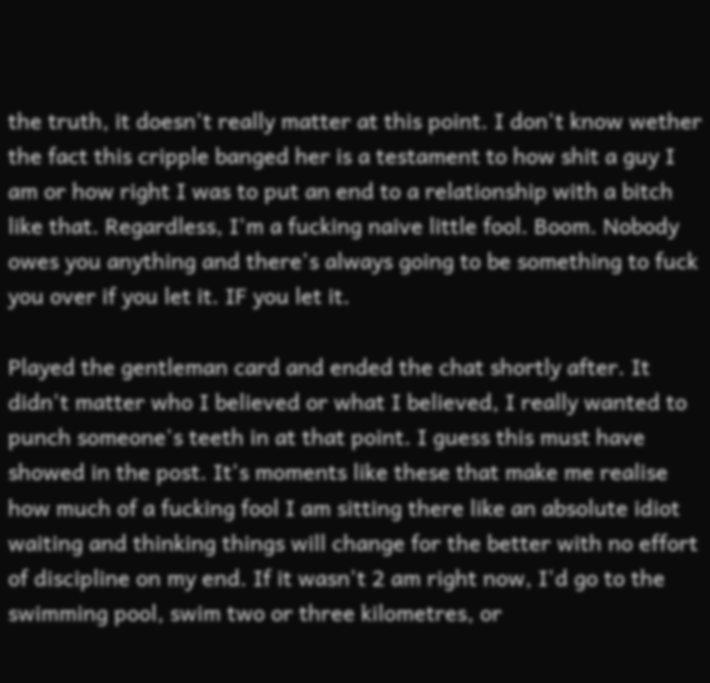the truth, it doesn't really matter at this point. I don't know wether the fact this cripple banged her is a testament to how shit a guy I am or how right I was to put an end to a relationship with a bitch like that. Regardless, I'm a fucking naive little fool. Boom. Nobody owes you anything and there's always going to be something to fuck you over if you let it. IF you let it.

Played the gentleman card and ended the chat shortly after. It didn't matter who I believed or what I believed, I really wanted to punch someone's teeth in at that point. I guess this must have showed in the post. It's moments like these that make me realise how much of a fucking fool I am sitting there like an absolute idiot waiting and thinking things will change for the better with no effort of discipline on my end. If it wasn't 2 am right now, I'd go to the swimming pool, swim two or three kilometres, or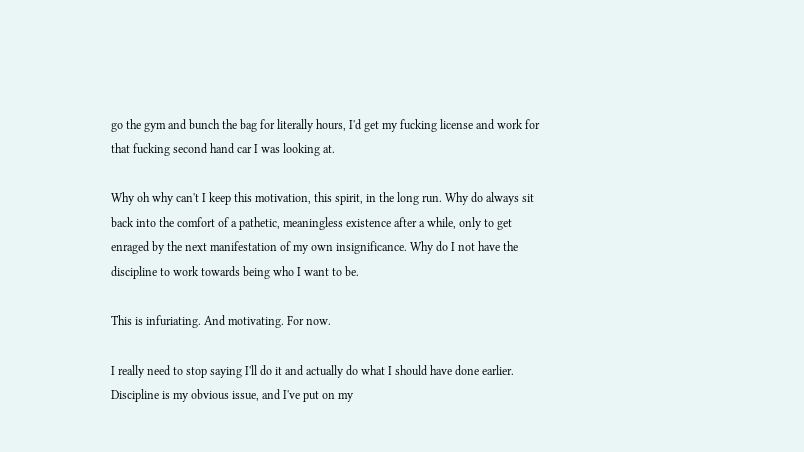go the gym and bunch the bag for literally hours, I'd get my fucking license and work for that fucking second hand car I was looking at.

Why oh why can't I keep this motivation, this spirit, in the long run. Why do always sit back into the comfort of a pathetic, meaningless existence after a while, only to get enraged by the next manifestation of my own insignificance. Why do I not have the discipline to work towards being who I want to be.

This is infuriating. And motivating. For now.

I really need to stop saying I'll do it and actually do what I should have done earlier. Discipline is my obvious issue, and I've put on my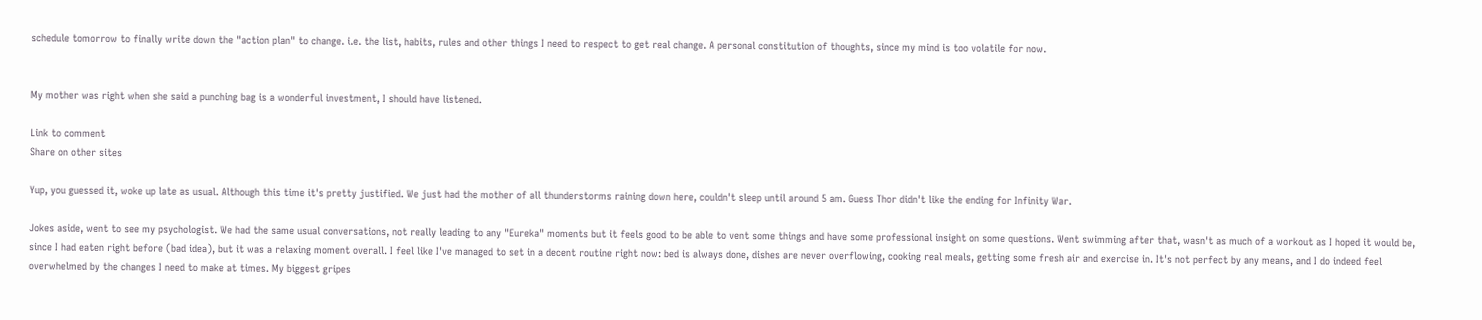schedule tomorrow to finally write down the "action plan" to change. i.e. the list, habits, rules and other things I need to respect to get real change. A personal constitution of thoughts, since my mind is too volatile for now.


My mother was right when she said a punching bag is a wonderful investment, I should have listened.

Link to comment
Share on other sites

Yup, you guessed it, woke up late as usual. Although this time it's pretty justified. We just had the mother of all thunderstorms raining down here, couldn't sleep until around 5 am. Guess Thor didn't like the ending for Infinity War.

Jokes aside, went to see my psychologist. We had the same usual conversations, not really leading to any "Eureka" moments but it feels good to be able to vent some things and have some professional insight on some questions. Went swimming after that, wasn't as much of a workout as I hoped it would be, since I had eaten right before (bad idea), but it was a relaxing moment overall. I feel like I've managed to set in a decent routine right now: bed is always done, dishes are never overflowing, cooking real meals, getting some fresh air and exercise in. It's not perfect by any means, and I do indeed feel overwhelmed by the changes I need to make at times. My biggest gripes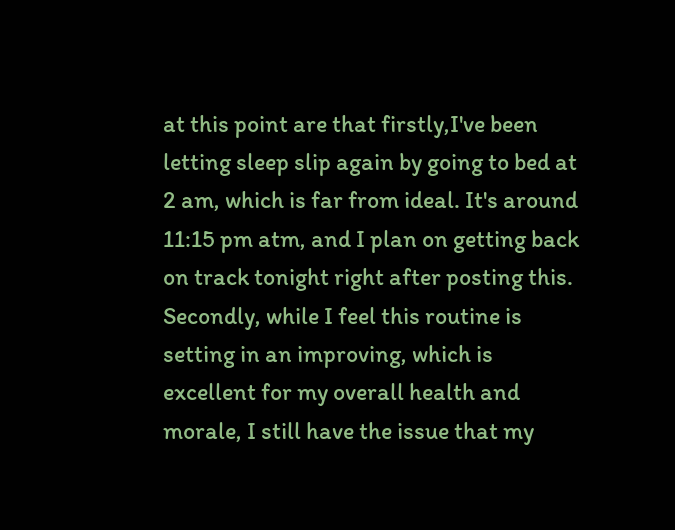at this point are that firstly,I've been letting sleep slip again by going to bed at 2 am, which is far from ideal. It's around 11:15 pm atm, and I plan on getting back on track tonight right after posting this. Secondly, while I feel this routine is setting in an improving, which is excellent for my overall health and morale, I still have the issue that my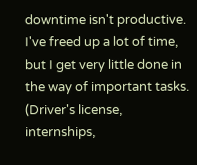downtime isn't productive. I've freed up a lot of time, but I get very little done in the way of important tasks. (Driver's license, internships,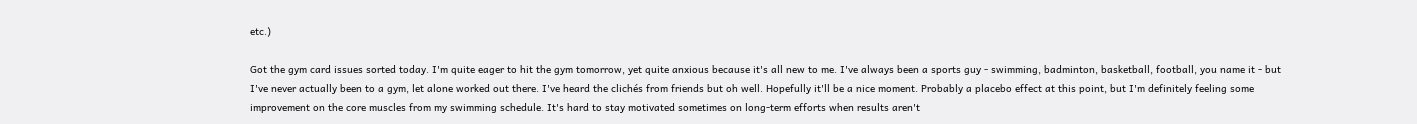etc.)

Got the gym card issues sorted today. I'm quite eager to hit the gym tomorrow, yet quite anxious because it's all new to me. I've always been a sports guy - swimming, badminton, basketball, football, you name it - but I've never actually been to a gym, let alone worked out there. I've heard the clichés from friends but oh well. Hopefully it'll be a nice moment. Probably a placebo effect at this point, but I'm definitely feeling some improvement on the core muscles from my swimming schedule. It's hard to stay motivated sometimes on long-term efforts when results aren't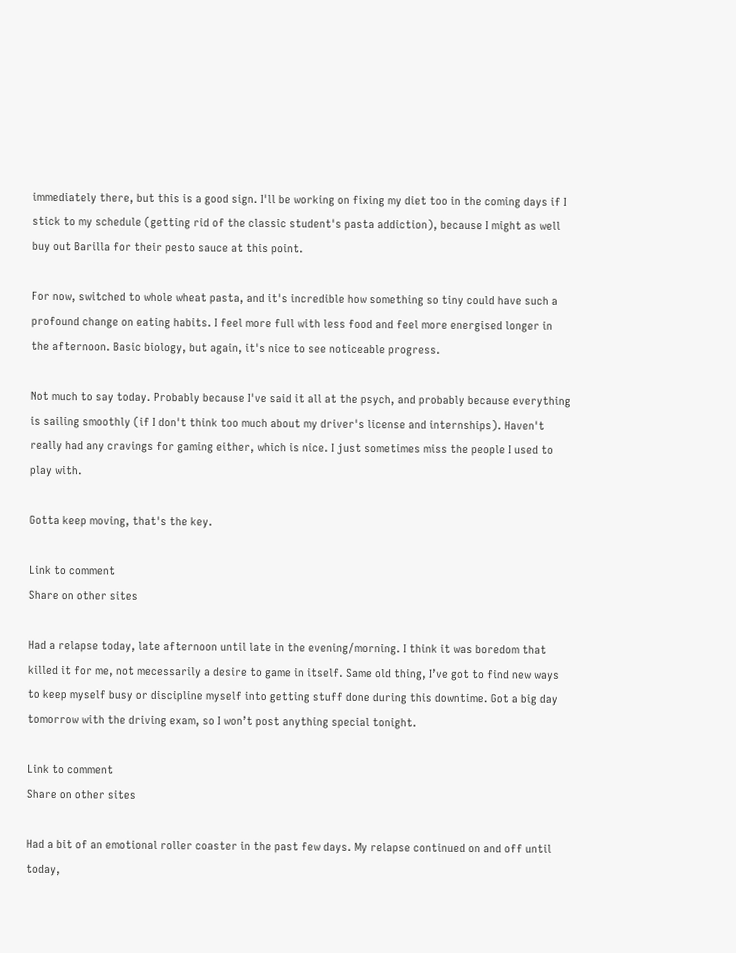immediately there, but this is a good sign. I'll be working on fixing my diet too in the coming days if I stick to my schedule (getting rid of the classic student's pasta addiction), because I might as well buy out Barilla for their pesto sauce at this point.

For now, switched to whole wheat pasta, and it's incredible how something so tiny could have such a profound change on eating habits. I feel more full with less food and feel more energised longer in the afternoon. Basic biology, but again, it's nice to see noticeable progress.

Not much to say today. Probably because I've said it all at the psych, and probably because everything is sailing smoothly (if I don't think too much about my driver's license and internships). Haven't really had any cravings for gaming either, which is nice. I just sometimes miss the people I used to play with.

Gotta keep moving, that's the key.

Link to comment
Share on other sites

Had a relapse today, late afternoon until late in the evening/morning. I think it was boredom that killed it for me, not mecessarily a desire to game in itself. Same old thing, I’ve got to find new ways to keep myself busy or discipline myself into getting stuff done during this downtime. Got a big day tomorrow with the driving exam, so I won’t post anything special tonight.

Link to comment
Share on other sites

Had a bit of an emotional roller coaster in the past few days. My relapse continued on and off until today,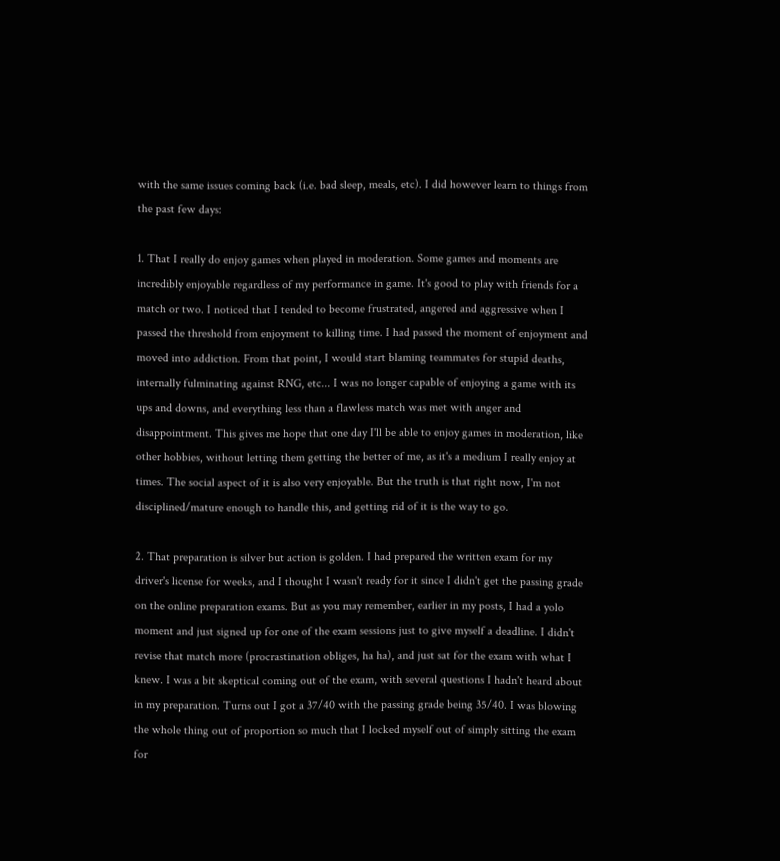with the same issues coming back (i.e. bad sleep, meals, etc). I did however learn to things from the past few days:

1. That I really do enjoy games when played in moderation. Some games and moments are incredibly enjoyable regardless of my performance in game. It's good to play with friends for a match or two. I noticed that I tended to become frustrated, angered and aggressive when I passed the threshold from enjoyment to killing time. I had passed the moment of enjoyment and moved into addiction. From that point, I would start blaming teammates for stupid deaths, internally fulminating against RNG, etc... I was no longer capable of enjoying a game with its ups and downs, and everything less than a flawless match was met with anger and disappointment. This gives me hope that one day I'll be able to enjoy games in moderation, like other hobbies, without letting them getting the better of me, as it's a medium I really enjoy at times. The social aspect of it is also very enjoyable. But the truth is that right now, I'm not disciplined/mature enough to handle this, and getting rid of it is the way to go.

2. That preparation is silver but action is golden. I had prepared the written exam for my driver's license for weeks, and I thought I wasn't ready for it since I didn't get the passing grade on the online preparation exams. But as you may remember, earlier in my posts, I had a yolo moment and just signed up for one of the exam sessions just to give myself a deadline. I didn't revise that match more (procrastination obliges, ha ha), and just sat for the exam with what I knew. I was a bit skeptical coming out of the exam, with several questions I hadn't heard about in my preparation. Turns out I got a 37/40 with the passing grade being 35/40. I was blowing the whole thing out of proportion so much that I locked myself out of simply sitting the exam for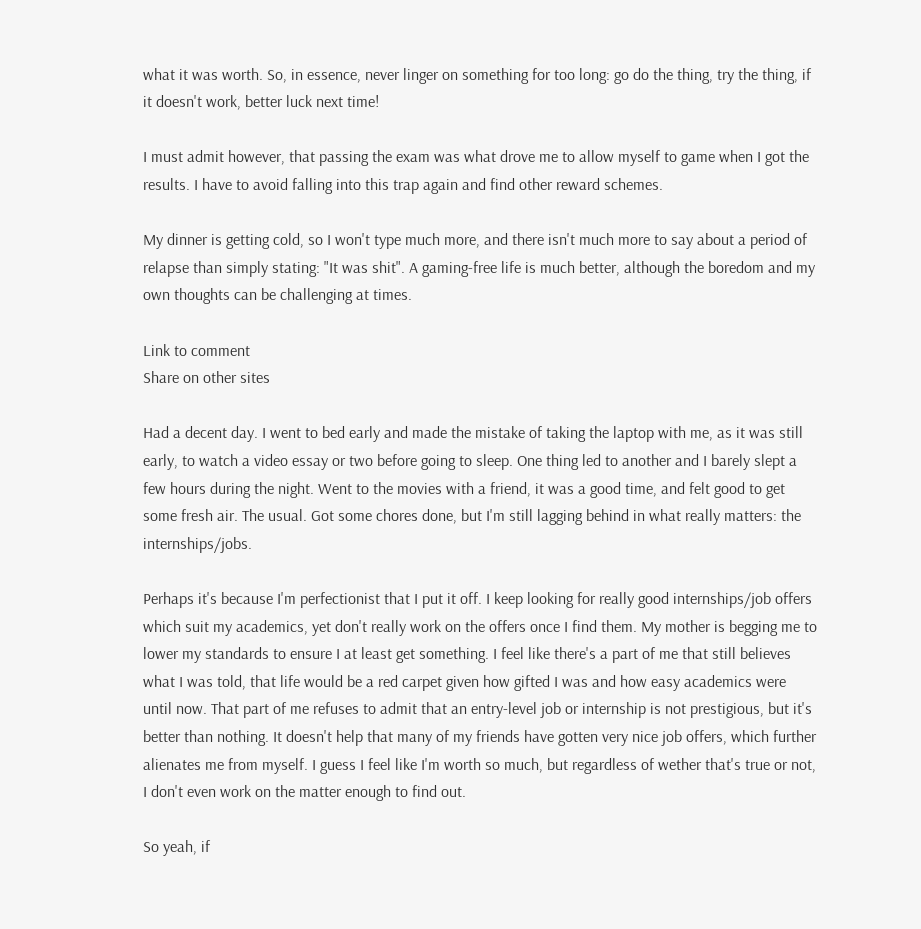what it was worth. So, in essence, never linger on something for too long: go do the thing, try the thing, if it doesn't work, better luck next time!

I must admit however, that passing the exam was what drove me to allow myself to game when I got the results. I have to avoid falling into this trap again and find other reward schemes.

My dinner is getting cold, so I won't type much more, and there isn't much more to say about a period of relapse than simply stating: "It was shit". A gaming-free life is much better, although the boredom and my own thoughts can be challenging at times.

Link to comment
Share on other sites

Had a decent day. I went to bed early and made the mistake of taking the laptop with me, as it was still early, to watch a video essay or two before going to sleep. One thing led to another and I barely slept a few hours during the night. Went to the movies with a friend, it was a good time, and felt good to get some fresh air. The usual. Got some chores done, but I'm still lagging behind in what really matters: the internships/jobs.

Perhaps it's because I'm perfectionist that I put it off. I keep looking for really good internships/job offers which suit my academics, yet don't really work on the offers once I find them. My mother is begging me to lower my standards to ensure I at least get something. I feel like there's a part of me that still believes what I was told, that life would be a red carpet given how gifted I was and how easy academics were until now. That part of me refuses to admit that an entry-level job or internship is not prestigious, but it's better than nothing. It doesn't help that many of my friends have gotten very nice job offers, which further alienates me from myself. I guess I feel like I'm worth so much, but regardless of wether that's true or not, I don't even work on the matter enough to find out.

So yeah, if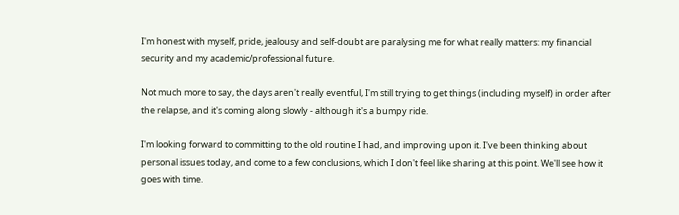I'm honest with myself, pride, jealousy and self-doubt are paralysing me for what really matters: my financial security and my academic/professional future.

Not much more to say, the days aren't really eventful, I'm still trying to get things (including myself) in order after the relapse, and it's coming along slowly - although it's a bumpy ride.

I'm looking forward to committing to the old routine I had, and improving upon it. I've been thinking about personal issues today, and come to a few conclusions, which I don't feel like sharing at this point. We'll see how it goes with time.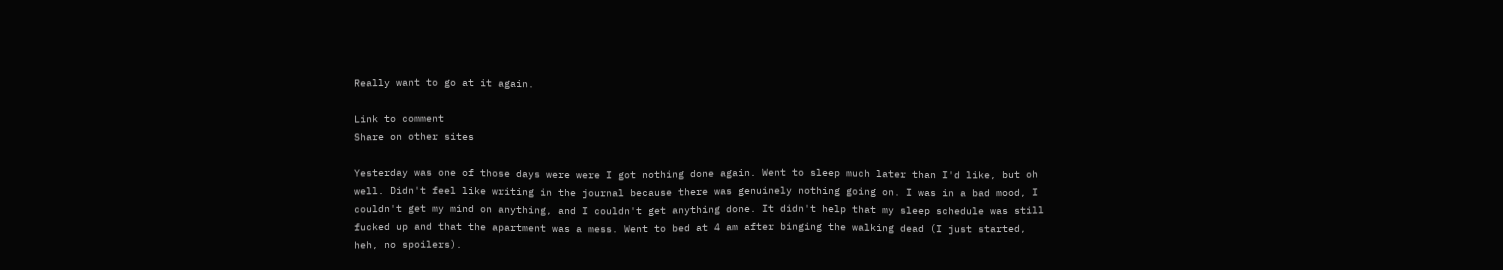Really want to go at it again.

Link to comment
Share on other sites

Yesterday was one of those days were were I got nothing done again. Went to sleep much later than I'd like, but oh well. Didn't feel like writing in the journal because there was genuinely nothing going on. I was in a bad mood, I couldn't get my mind on anything, and I couldn't get anything done. It didn't help that my sleep schedule was still fucked up and that the apartment was a mess. Went to bed at 4 am after binging the walking dead (I just started, heh, no spoilers).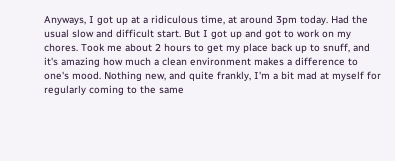Anyways, I got up at a ridiculous time, at around 3pm today. Had the usual slow and difficult start. But I got up and got to work on my chores. Took me about 2 hours to get my place back up to snuff, and it's amazing how much a clean environment makes a difference to one's mood. Nothing new, and quite frankly, I'm a bit mad at myself for regularly coming to the same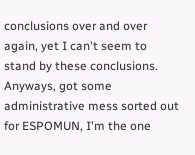conclusions over and over again, yet I can't seem to stand by these conclusions. Anyways, got some administrative mess sorted out for ESPOMUN, I'm the one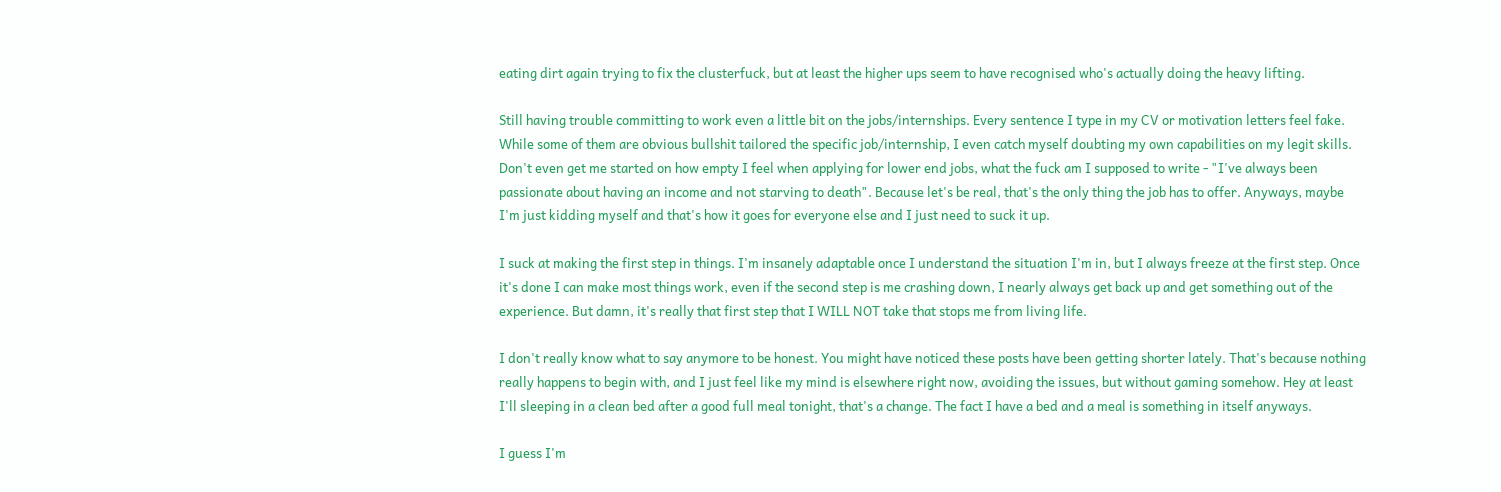eating dirt again trying to fix the clusterfuck, but at least the higher ups seem to have recognised who's actually doing the heavy lifting.

Still having trouble committing to work even a little bit on the jobs/internships. Every sentence I type in my CV or motivation letters feel fake. While some of them are obvious bullshit tailored the specific job/internship, I even catch myself doubting my own capabilities on my legit skills. Don't even get me started on how empty I feel when applying for lower end jobs, what the fuck am I supposed to write - "I've always been passionate about having an income and not starving to death". Because let's be real, that's the only thing the job has to offer. Anyways, maybe I'm just kidding myself and that's how it goes for everyone else and I just need to suck it up.

I suck at making the first step in things. I'm insanely adaptable once I understand the situation I'm in, but I always freeze at the first step. Once it's done I can make most things work, even if the second step is me crashing down, I nearly always get back up and get something out of the experience. But damn, it's really that first step that I WILL NOT take that stops me from living life.

I don't really know what to say anymore to be honest. You might have noticed these posts have been getting shorter lately. That's because nothing really happens to begin with, and I just feel like my mind is elsewhere right now, avoiding the issues, but without gaming somehow. Hey at least I'll sleeping in a clean bed after a good full meal tonight, that's a change. The fact I have a bed and a meal is something in itself anyways.

I guess I'm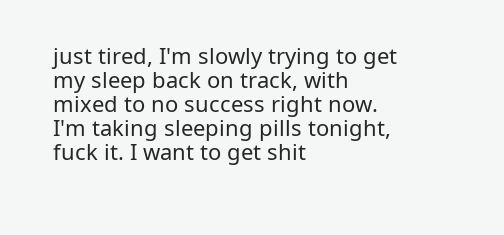just tired, I'm slowly trying to get my sleep back on track, with mixed to no success right now. I'm taking sleeping pills tonight, fuck it. I want to get shit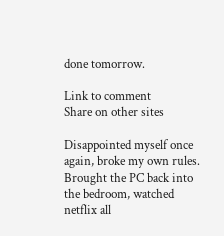done tomorrow.

Link to comment
Share on other sites

Disappointed myself once again, broke my own rules. Brought the PC back into the bedroom, watched netflix all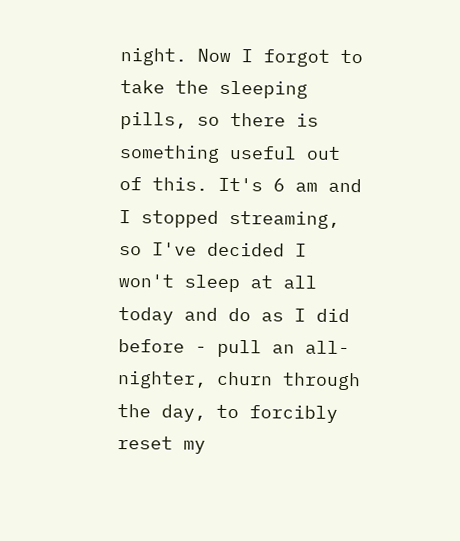night. Now I forgot to take the sleeping pills, so there is something useful out of this. It's 6 am and I stopped streaming, so I've decided I won't sleep at all today and do as I did before - pull an all-nighter, churn through the day, to forcibly reset my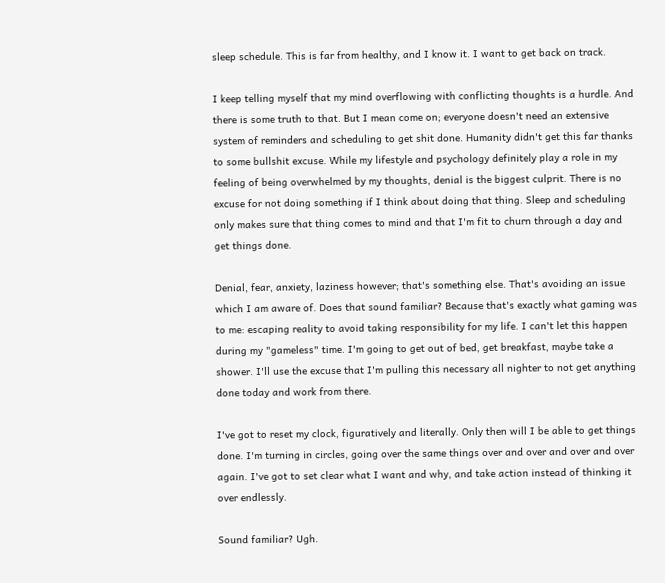sleep schedule. This is far from healthy, and I know it. I want to get back on track.

I keep telling myself that my mind overflowing with conflicting thoughts is a hurdle. And there is some truth to that. But I mean come on; everyone doesn't need an extensive system of reminders and scheduling to get shit done. Humanity didn't get this far thanks to some bullshit excuse. While my lifestyle and psychology definitely play a role in my feeling of being overwhelmed by my thoughts, denial is the biggest culprit. There is no excuse for not doing something if I think about doing that thing. Sleep and scheduling only makes sure that thing comes to mind and that I'm fit to churn through a day and get things done.

Denial, fear, anxiety, laziness however; that's something else. That's avoiding an issue which I am aware of. Does that sound familiar? Because that's exactly what gaming was to me: escaping reality to avoid taking responsibility for my life. I can't let this happen during my "gameless" time. I'm going to get out of bed, get breakfast, maybe take a shower. I'll use the excuse that I'm pulling this necessary all nighter to not get anything done today and work from there.

I've got to reset my clock, figuratively and literally. Only then will I be able to get things done. I'm turning in circles, going over the same things over and over and over and over again. I've got to set clear what I want and why, and take action instead of thinking it over endlessly.

Sound familiar? Ugh.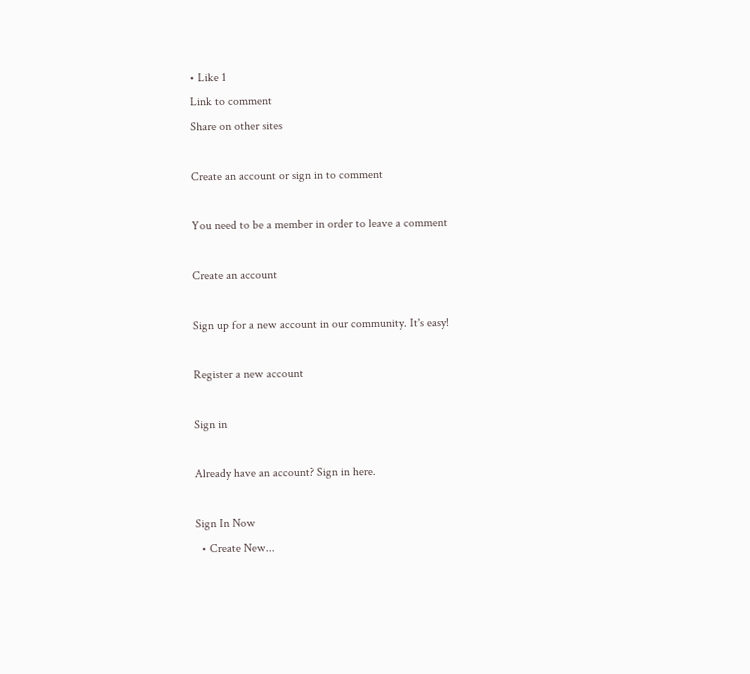• Like 1
Link to comment
Share on other sites

Create an account or sign in to comment

You need to be a member in order to leave a comment

Create an account

Sign up for a new account in our community. It's easy!

Register a new account

Sign in

Already have an account? Sign in here.

Sign In Now
  • Create New...